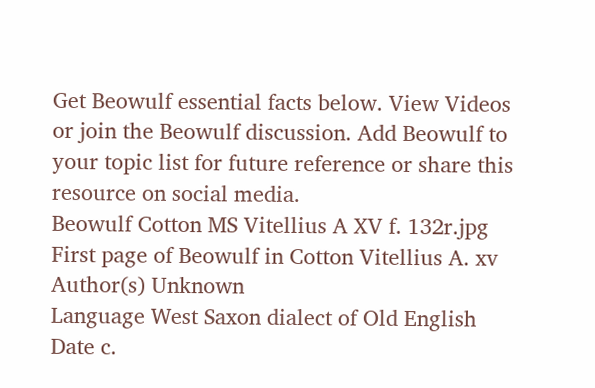Get Beowulf essential facts below. View Videos or join the Beowulf discussion. Add Beowulf to your topic list for future reference or share this resource on social media.
Beowulf Cotton MS Vitellius A XV f. 132r.jpg
First page of Beowulf in Cotton Vitellius A. xv
Author(s) Unknown
Language West Saxon dialect of Old English
Date c.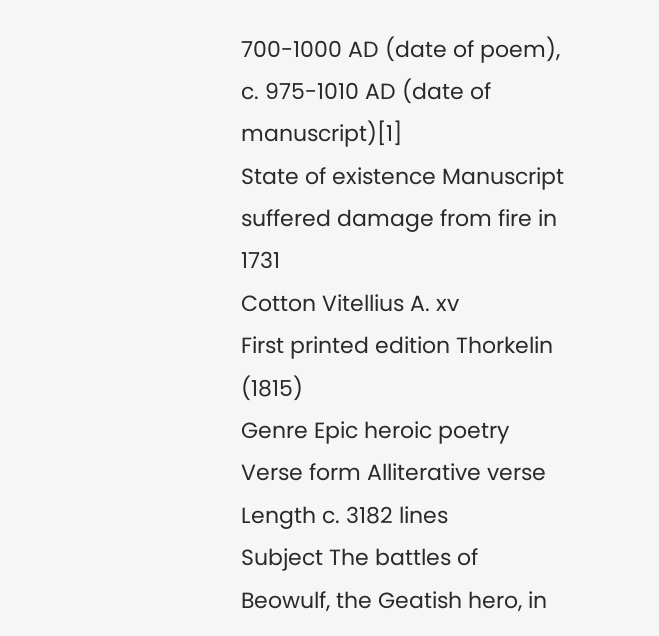700-1000 AD (date of poem), c. 975-1010 AD (date of manuscript)[1]
State of existence Manuscript suffered damage from fire in 1731
Cotton Vitellius A. xv
First printed edition Thorkelin (1815)
Genre Epic heroic poetry
Verse form Alliterative verse
Length c. 3182 lines
Subject The battles of Beowulf, the Geatish hero, in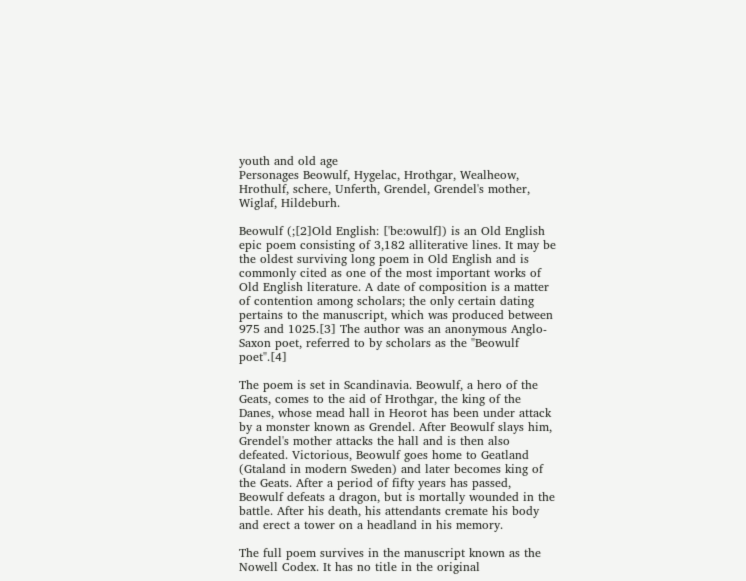youth and old age
Personages Beowulf, Hygelac, Hrothgar, Wealheow, Hrothulf, schere, Unferth, Grendel, Grendel's mother, Wiglaf, Hildeburh.

Beowulf (;[2]Old English: ['be:owulf]) is an Old English epic poem consisting of 3,182 alliterative lines. It may be the oldest surviving long poem in Old English and is commonly cited as one of the most important works of Old English literature. A date of composition is a matter of contention among scholars; the only certain dating pertains to the manuscript, which was produced between 975 and 1025.[3] The author was an anonymous Anglo-Saxon poet, referred to by scholars as the "Beowulf poet".[4]

The poem is set in Scandinavia. Beowulf, a hero of the Geats, comes to the aid of Hrothgar, the king of the Danes, whose mead hall in Heorot has been under attack by a monster known as Grendel. After Beowulf slays him, Grendel's mother attacks the hall and is then also defeated. Victorious, Beowulf goes home to Geatland (Gtaland in modern Sweden) and later becomes king of the Geats. After a period of fifty years has passed, Beowulf defeats a dragon, but is mortally wounded in the battle. After his death, his attendants cremate his body and erect a tower on a headland in his memory.

The full poem survives in the manuscript known as the Nowell Codex. It has no title in the original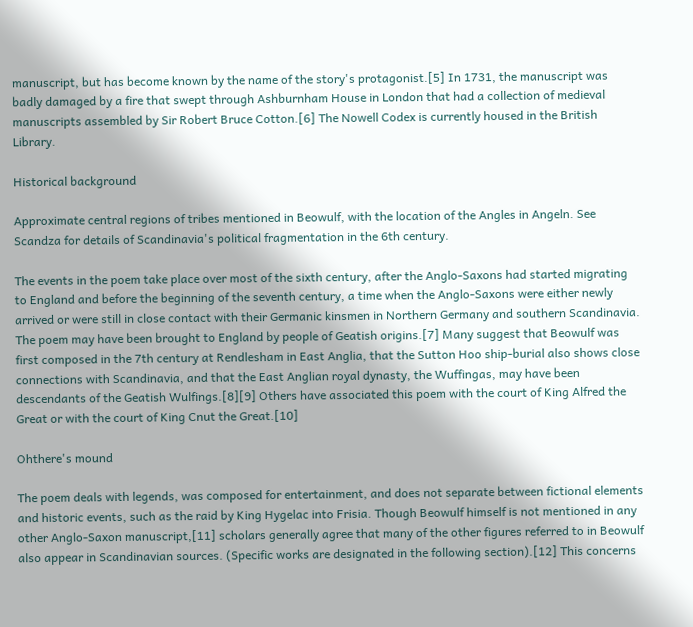manuscript, but has become known by the name of the story's protagonist.[5] In 1731, the manuscript was badly damaged by a fire that swept through Ashburnham House in London that had a collection of medieval manuscripts assembled by Sir Robert Bruce Cotton.[6] The Nowell Codex is currently housed in the British Library.

Historical background

Approximate central regions of tribes mentioned in Beowulf, with the location of the Angles in Angeln. See Scandza for details of Scandinavia's political fragmentation in the 6th century.

The events in the poem take place over most of the sixth century, after the Anglo-Saxons had started migrating to England and before the beginning of the seventh century, a time when the Anglo-Saxons were either newly arrived or were still in close contact with their Germanic kinsmen in Northern Germany and southern Scandinavia. The poem may have been brought to England by people of Geatish origins.[7] Many suggest that Beowulf was first composed in the 7th century at Rendlesham in East Anglia, that the Sutton Hoo ship-burial also shows close connections with Scandinavia, and that the East Anglian royal dynasty, the Wuffingas, may have been descendants of the Geatish Wulfings.[8][9] Others have associated this poem with the court of King Alfred the Great or with the court of King Cnut the Great.[10]

Ohthere's mound

The poem deals with legends, was composed for entertainment, and does not separate between fictional elements and historic events, such as the raid by King Hygelac into Frisia. Though Beowulf himself is not mentioned in any other Anglo-Saxon manuscript,[11] scholars generally agree that many of the other figures referred to in Beowulf also appear in Scandinavian sources. (Specific works are designated in the following section).[12] This concerns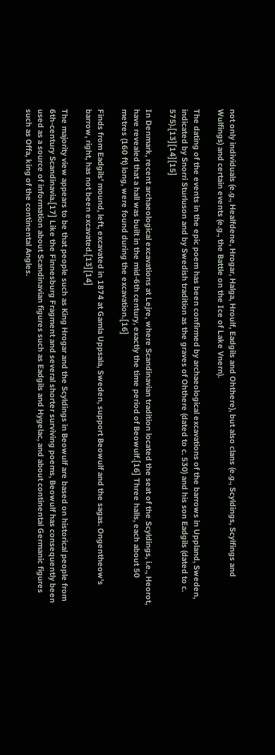not only individuals (e.g., Healfdene, Hrogar, Halga, Hroulf, Eadgils and Ohthere), but also clans (e.g., Scyldings, Scylfings and Wulfings) and certain events (e.g., the Battle on the Ice of Lake Vnern).

The dating of the events in the epic poem has been confirmed by archaeological excavations of the barrows in Uppland, Sweden, indicated by Snorri Sturluson and by Swedish tradition as the graves of Ohthere (dated to c. 530) and his son Eadgils (dated to c. 575).[13][14][15]

In Denmark, recent archaeological excavations at Lejre, where Scandinavian tradition located the seat of the Scyldings, i.e., Heorot, have revealed that a hall was built in the mid-6th century, exactly the time period of Beowulf.[16] Three halls, each about 50 metres (160 ft) long, were found during the excavation.[16]

Finds from Eadgils' mound, left, excavated in 1874 at Gamla Uppsala, Sweden, support Beowulf and the sagas. Ongentheow's barrow, right, has not been excavated.[13][14]

The majority view appears to be that people such as King Hrogar and the Scyldings in Beowulf are based on historical people from 6th-century Scandinavia.[17] Like the Finnesburg Fragment and several shorter surviving poems, Beowulf has consequently been used as a source of information about Scandinavian figures such as Eadgils and Hygelac, and about continental Germanic figures such as Offa, king of the continental Angles.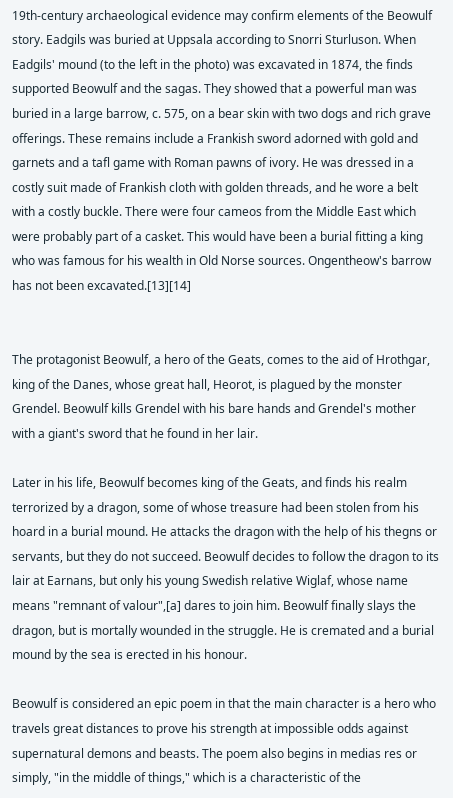19th-century archaeological evidence may confirm elements of the Beowulf story. Eadgils was buried at Uppsala according to Snorri Sturluson. When Eadgils' mound (to the left in the photo) was excavated in 1874, the finds supported Beowulf and the sagas. They showed that a powerful man was buried in a large barrow, c. 575, on a bear skin with two dogs and rich grave offerings. These remains include a Frankish sword adorned with gold and garnets and a tafl game with Roman pawns of ivory. He was dressed in a costly suit made of Frankish cloth with golden threads, and he wore a belt with a costly buckle. There were four cameos from the Middle East which were probably part of a casket. This would have been a burial fitting a king who was famous for his wealth in Old Norse sources. Ongentheow's barrow has not been excavated.[13][14]


The protagonist Beowulf, a hero of the Geats, comes to the aid of Hrothgar, king of the Danes, whose great hall, Heorot, is plagued by the monster Grendel. Beowulf kills Grendel with his bare hands and Grendel's mother with a giant's sword that he found in her lair.

Later in his life, Beowulf becomes king of the Geats, and finds his realm terrorized by a dragon, some of whose treasure had been stolen from his hoard in a burial mound. He attacks the dragon with the help of his thegns or servants, but they do not succeed. Beowulf decides to follow the dragon to its lair at Earnans, but only his young Swedish relative Wiglaf, whose name means "remnant of valour",[a] dares to join him. Beowulf finally slays the dragon, but is mortally wounded in the struggle. He is cremated and a burial mound by the sea is erected in his honour.

Beowulf is considered an epic poem in that the main character is a hero who travels great distances to prove his strength at impossible odds against supernatural demons and beasts. The poem also begins in medias res or simply, "in the middle of things," which is a characteristic of the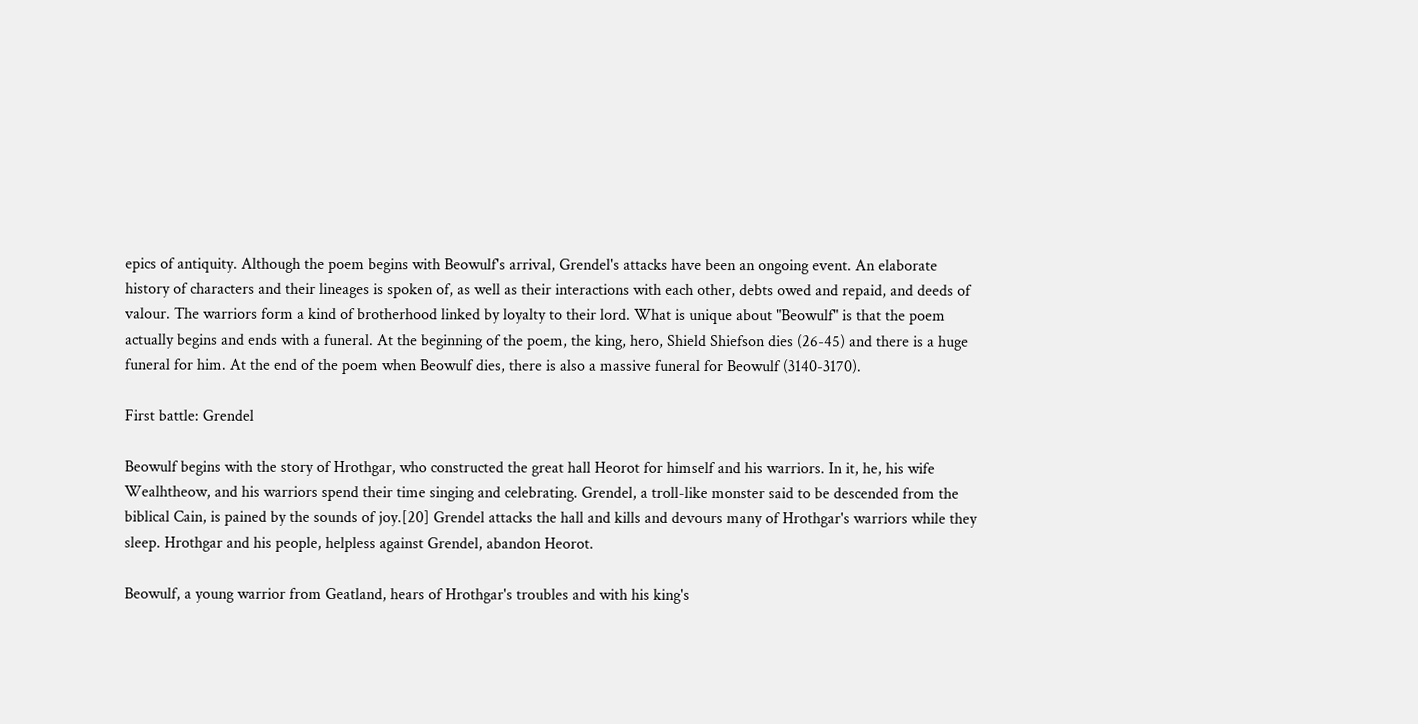epics of antiquity. Although the poem begins with Beowulf's arrival, Grendel's attacks have been an ongoing event. An elaborate history of characters and their lineages is spoken of, as well as their interactions with each other, debts owed and repaid, and deeds of valour. The warriors form a kind of brotherhood linked by loyalty to their lord. What is unique about "Beowulf" is that the poem actually begins and ends with a funeral. At the beginning of the poem, the king, hero, Shield Shiefson dies (26-45) and there is a huge funeral for him. At the end of the poem when Beowulf dies, there is also a massive funeral for Beowulf (3140-3170).

First battle: Grendel

Beowulf begins with the story of Hrothgar, who constructed the great hall Heorot for himself and his warriors. In it, he, his wife Wealhtheow, and his warriors spend their time singing and celebrating. Grendel, a troll-like monster said to be descended from the biblical Cain, is pained by the sounds of joy.[20] Grendel attacks the hall and kills and devours many of Hrothgar's warriors while they sleep. Hrothgar and his people, helpless against Grendel, abandon Heorot.

Beowulf, a young warrior from Geatland, hears of Hrothgar's troubles and with his king's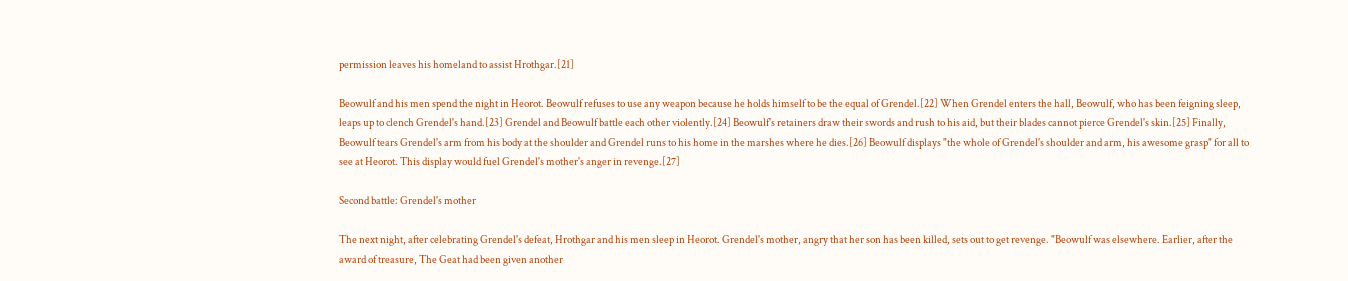permission leaves his homeland to assist Hrothgar.[21]

Beowulf and his men spend the night in Heorot. Beowulf refuses to use any weapon because he holds himself to be the equal of Grendel.[22] When Grendel enters the hall, Beowulf, who has been feigning sleep, leaps up to clench Grendel's hand.[23] Grendel and Beowulf battle each other violently.[24] Beowulf's retainers draw their swords and rush to his aid, but their blades cannot pierce Grendel's skin.[25] Finally, Beowulf tears Grendel's arm from his body at the shoulder and Grendel runs to his home in the marshes where he dies.[26] Beowulf displays "the whole of Grendel's shoulder and arm, his awesome grasp" for all to see at Heorot. This display would fuel Grendel's mother's anger in revenge.[27]

Second battle: Grendel's mother

The next night, after celebrating Grendel's defeat, Hrothgar and his men sleep in Heorot. Grendel's mother, angry that her son has been killed, sets out to get revenge. "Beowulf was elsewhere. Earlier, after the award of treasure, The Geat had been given another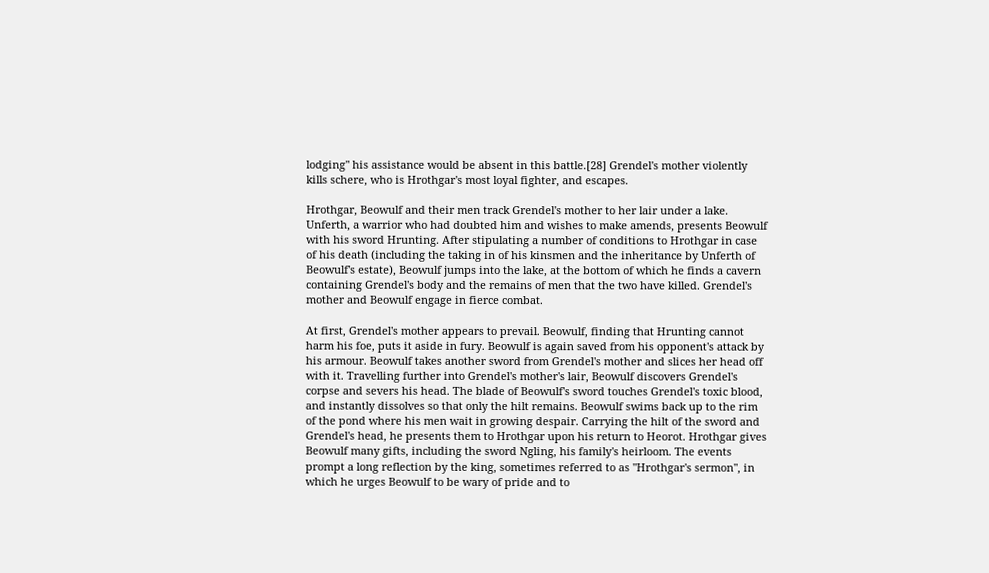lodging" his assistance would be absent in this battle.[28] Grendel's mother violently kills schere, who is Hrothgar's most loyal fighter, and escapes.

Hrothgar, Beowulf and their men track Grendel's mother to her lair under a lake. Unferth, a warrior who had doubted him and wishes to make amends, presents Beowulf with his sword Hrunting. After stipulating a number of conditions to Hrothgar in case of his death (including the taking in of his kinsmen and the inheritance by Unferth of Beowulf's estate), Beowulf jumps into the lake, at the bottom of which he finds a cavern containing Grendel's body and the remains of men that the two have killed. Grendel's mother and Beowulf engage in fierce combat.

At first, Grendel's mother appears to prevail. Beowulf, finding that Hrunting cannot harm his foe, puts it aside in fury. Beowulf is again saved from his opponent's attack by his armour. Beowulf takes another sword from Grendel's mother and slices her head off with it. Travelling further into Grendel's mother's lair, Beowulf discovers Grendel's corpse and severs his head. The blade of Beowulf's sword touches Grendel's toxic blood, and instantly dissolves so that only the hilt remains. Beowulf swims back up to the rim of the pond where his men wait in growing despair. Carrying the hilt of the sword and Grendel's head, he presents them to Hrothgar upon his return to Heorot. Hrothgar gives Beowulf many gifts, including the sword Ngling, his family's heirloom. The events prompt a long reflection by the king, sometimes referred to as "Hrothgar's sermon", in which he urges Beowulf to be wary of pride and to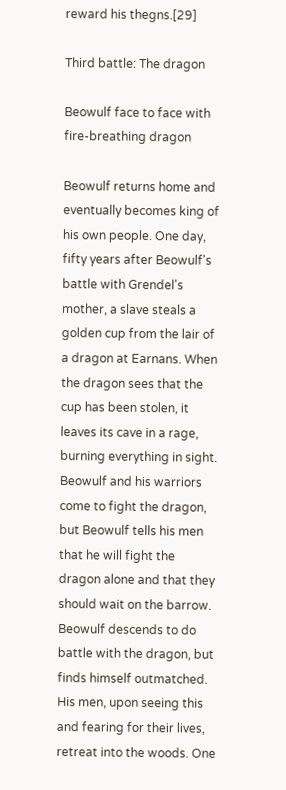reward his thegns.[29]

Third battle: The dragon

Beowulf face to face with fire-breathing dragon

Beowulf returns home and eventually becomes king of his own people. One day, fifty years after Beowulf's battle with Grendel's mother, a slave steals a golden cup from the lair of a dragon at Earnans. When the dragon sees that the cup has been stolen, it leaves its cave in a rage, burning everything in sight. Beowulf and his warriors come to fight the dragon, but Beowulf tells his men that he will fight the dragon alone and that they should wait on the barrow. Beowulf descends to do battle with the dragon, but finds himself outmatched. His men, upon seeing this and fearing for their lives, retreat into the woods. One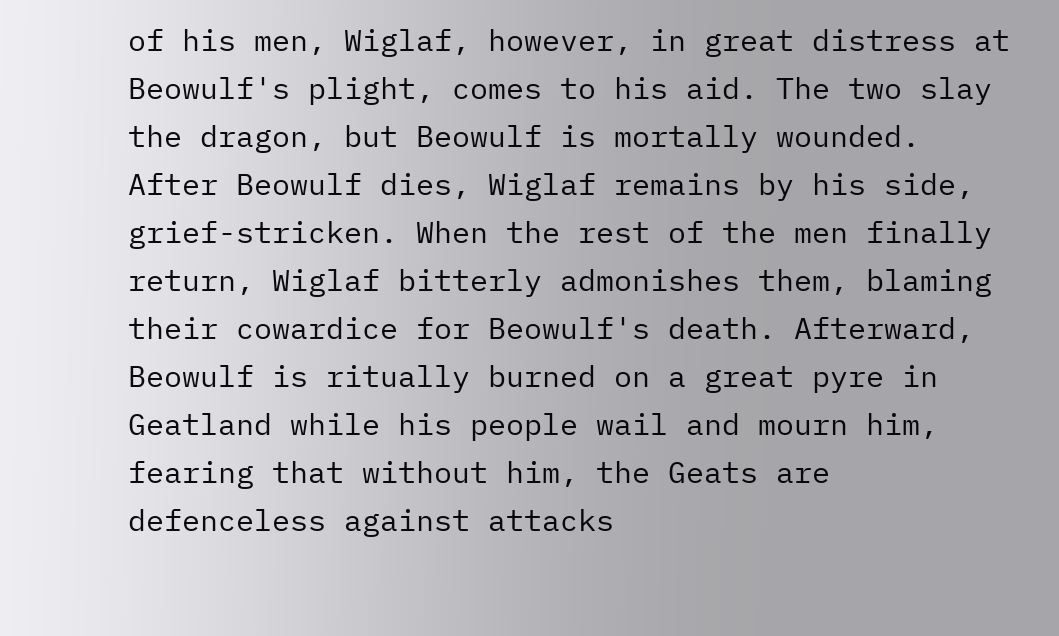of his men, Wiglaf, however, in great distress at Beowulf's plight, comes to his aid. The two slay the dragon, but Beowulf is mortally wounded. After Beowulf dies, Wiglaf remains by his side, grief-stricken. When the rest of the men finally return, Wiglaf bitterly admonishes them, blaming their cowardice for Beowulf's death. Afterward, Beowulf is ritually burned on a great pyre in Geatland while his people wail and mourn him, fearing that without him, the Geats are defenceless against attacks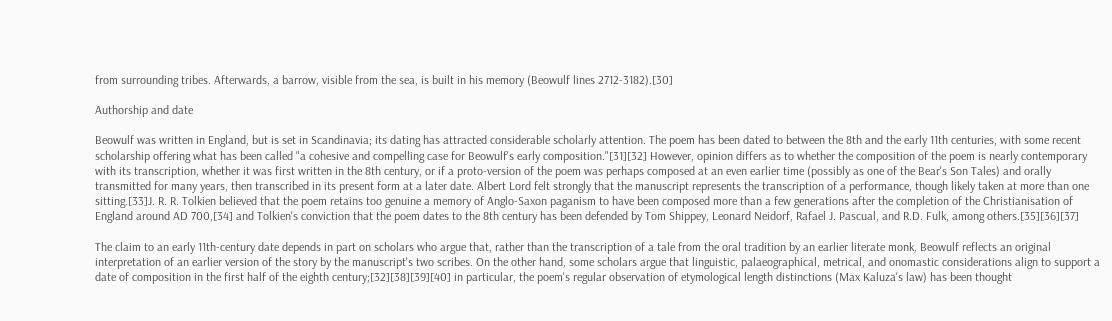from surrounding tribes. Afterwards, a barrow, visible from the sea, is built in his memory (Beowulf lines 2712-3182).[30]

Authorship and date

Beowulf was written in England, but is set in Scandinavia; its dating has attracted considerable scholarly attention. The poem has been dated to between the 8th and the early 11th centuries, with some recent scholarship offering what has been called "a cohesive and compelling case for Beowulf's early composition."[31][32] However, opinion differs as to whether the composition of the poem is nearly contemporary with its transcription, whether it was first written in the 8th century, or if a proto-version of the poem was perhaps composed at an even earlier time (possibly as one of the Bear's Son Tales) and orally transmitted for many years, then transcribed in its present form at a later date. Albert Lord felt strongly that the manuscript represents the transcription of a performance, though likely taken at more than one sitting.[33]J. R. R. Tolkien believed that the poem retains too genuine a memory of Anglo-Saxon paganism to have been composed more than a few generations after the completion of the Christianisation of England around AD 700,[34] and Tolkien's conviction that the poem dates to the 8th century has been defended by Tom Shippey, Leonard Neidorf, Rafael J. Pascual, and R.D. Fulk, among others.[35][36][37]

The claim to an early 11th-century date depends in part on scholars who argue that, rather than the transcription of a tale from the oral tradition by an earlier literate monk, Beowulf reflects an original interpretation of an earlier version of the story by the manuscript's two scribes. On the other hand, some scholars argue that linguistic, palaeographical, metrical, and onomastic considerations align to support a date of composition in the first half of the eighth century;[32][38][39][40] in particular, the poem's regular observation of etymological length distinctions (Max Kaluza's law) has been thought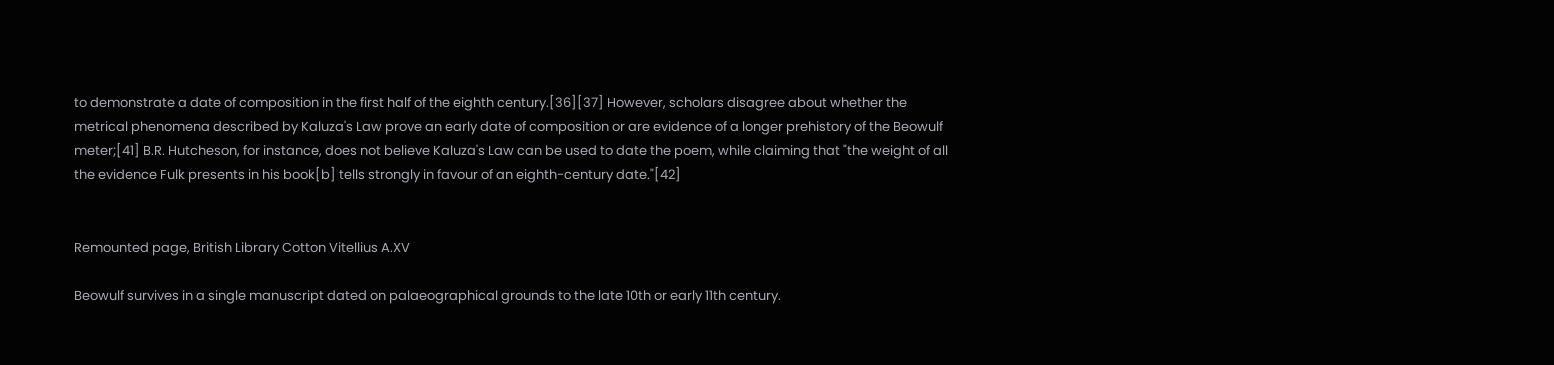to demonstrate a date of composition in the first half of the eighth century.[36][37] However, scholars disagree about whether the metrical phenomena described by Kaluza's Law prove an early date of composition or are evidence of a longer prehistory of the Beowulf meter;[41] B.R. Hutcheson, for instance, does not believe Kaluza's Law can be used to date the poem, while claiming that "the weight of all the evidence Fulk presents in his book[b] tells strongly in favour of an eighth-century date."[42]


Remounted page, British Library Cotton Vitellius A.XV

Beowulf survives in a single manuscript dated on palaeographical grounds to the late 10th or early 11th century.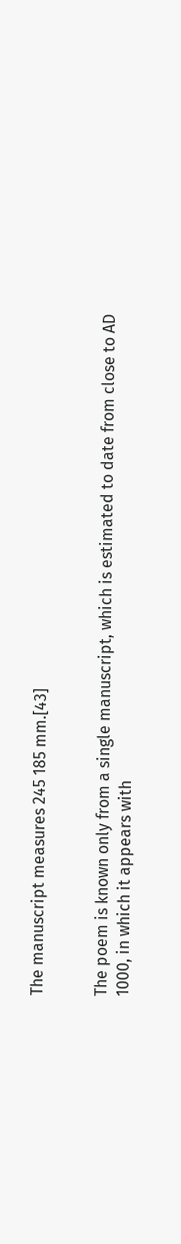The manuscript measures 245 185 mm.[43]


The poem is known only from a single manuscript, which is estimated to date from close to AD 1000, in which it appears with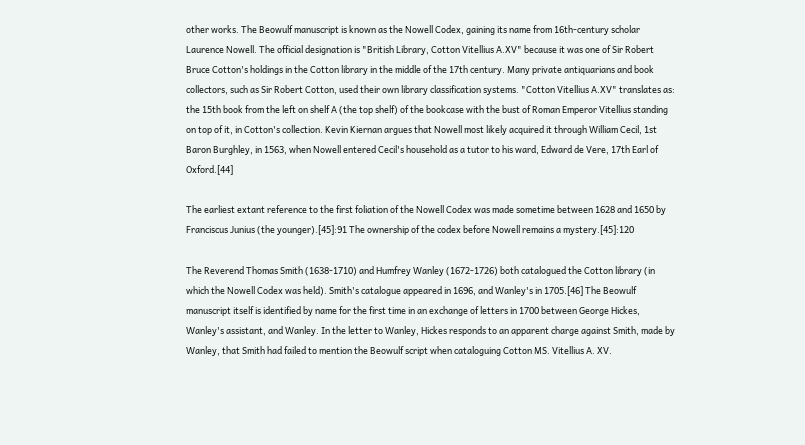other works. The Beowulf manuscript is known as the Nowell Codex, gaining its name from 16th-century scholar Laurence Nowell. The official designation is "British Library, Cotton Vitellius A.XV" because it was one of Sir Robert Bruce Cotton's holdings in the Cotton library in the middle of the 17th century. Many private antiquarians and book collectors, such as Sir Robert Cotton, used their own library classification systems. "Cotton Vitellius A.XV" translates as: the 15th book from the left on shelf A (the top shelf) of the bookcase with the bust of Roman Emperor Vitellius standing on top of it, in Cotton's collection. Kevin Kiernan argues that Nowell most likely acquired it through William Cecil, 1st Baron Burghley, in 1563, when Nowell entered Cecil's household as a tutor to his ward, Edward de Vere, 17th Earl of Oxford.[44]

The earliest extant reference to the first foliation of the Nowell Codex was made sometime between 1628 and 1650 by Franciscus Junius (the younger).[45]:91 The ownership of the codex before Nowell remains a mystery.[45]:120

The Reverend Thomas Smith (1638-1710) and Humfrey Wanley (1672-1726) both catalogued the Cotton library (in which the Nowell Codex was held). Smith's catalogue appeared in 1696, and Wanley's in 1705.[46] The Beowulf manuscript itself is identified by name for the first time in an exchange of letters in 1700 between George Hickes, Wanley's assistant, and Wanley. In the letter to Wanley, Hickes responds to an apparent charge against Smith, made by Wanley, that Smith had failed to mention the Beowulf script when cataloguing Cotton MS. Vitellius A. XV.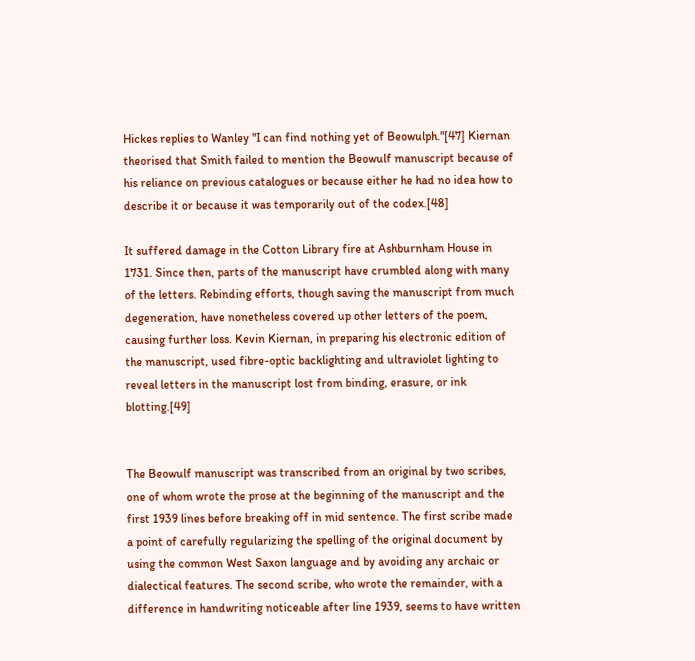Hickes replies to Wanley "I can find nothing yet of Beowulph."[47] Kiernan theorised that Smith failed to mention the Beowulf manuscript because of his reliance on previous catalogues or because either he had no idea how to describe it or because it was temporarily out of the codex.[48]

It suffered damage in the Cotton Library fire at Ashburnham House in 1731. Since then, parts of the manuscript have crumbled along with many of the letters. Rebinding efforts, though saving the manuscript from much degeneration, have nonetheless covered up other letters of the poem, causing further loss. Kevin Kiernan, in preparing his electronic edition of the manuscript, used fibre-optic backlighting and ultraviolet lighting to reveal letters in the manuscript lost from binding, erasure, or ink blotting.[49]


The Beowulf manuscript was transcribed from an original by two scribes, one of whom wrote the prose at the beginning of the manuscript and the first 1939 lines before breaking off in mid sentence. The first scribe made a point of carefully regularizing the spelling of the original document by using the common West Saxon language and by avoiding any archaic or dialectical features. The second scribe, who wrote the remainder, with a difference in handwriting noticeable after line 1939, seems to have written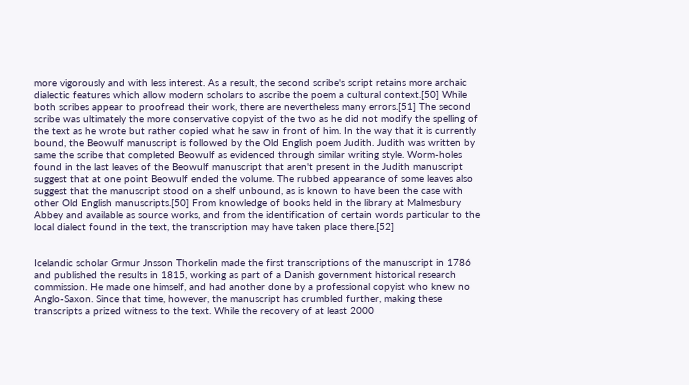more vigorously and with less interest. As a result, the second scribe's script retains more archaic dialectic features which allow modern scholars to ascribe the poem a cultural context.[50] While both scribes appear to proofread their work, there are nevertheless many errors.[51] The second scribe was ultimately the more conservative copyist of the two as he did not modify the spelling of the text as he wrote but rather copied what he saw in front of him. In the way that it is currently bound, the Beowulf manuscript is followed by the Old English poem Judith. Judith was written by same the scribe that completed Beowulf as evidenced through similar writing style. Worm-holes found in the last leaves of the Beowulf manuscript that aren't present in the Judith manuscript suggest that at one point Beowulf ended the volume. The rubbed appearance of some leaves also suggest that the manuscript stood on a shelf unbound, as is known to have been the case with other Old English manuscripts.[50] From knowledge of books held in the library at Malmesbury Abbey and available as source works, and from the identification of certain words particular to the local dialect found in the text, the transcription may have taken place there.[52]


Icelandic scholar Grmur Jnsson Thorkelin made the first transcriptions of the manuscript in 1786 and published the results in 1815, working as part of a Danish government historical research commission. He made one himself, and had another done by a professional copyist who knew no Anglo-Saxon. Since that time, however, the manuscript has crumbled further, making these transcripts a prized witness to the text. While the recovery of at least 2000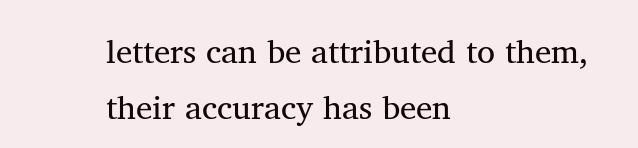letters can be attributed to them, their accuracy has been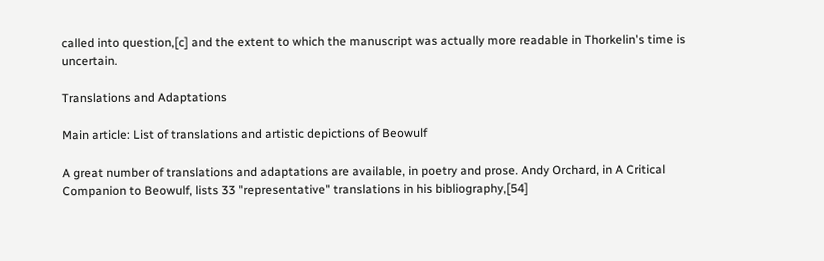called into question,[c] and the extent to which the manuscript was actually more readable in Thorkelin's time is uncertain.

Translations and Adaptations

Main article: List of translations and artistic depictions of Beowulf

A great number of translations and adaptations are available, in poetry and prose. Andy Orchard, in A Critical Companion to Beowulf, lists 33 "representative" translations in his bibliography,[54]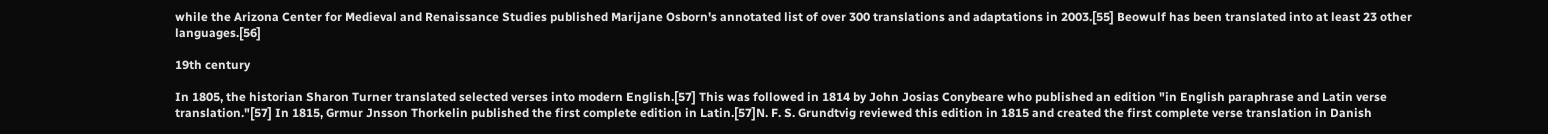while the Arizona Center for Medieval and Renaissance Studies published Marijane Osborn's annotated list of over 300 translations and adaptations in 2003.[55] Beowulf has been translated into at least 23 other languages.[56]

19th century

In 1805, the historian Sharon Turner translated selected verses into modern English.[57] This was followed in 1814 by John Josias Conybeare who published an edition "in English paraphrase and Latin verse translation."[57] In 1815, Grmur Jnsson Thorkelin published the first complete edition in Latin.[57]N. F. S. Grundtvig reviewed this edition in 1815 and created the first complete verse translation in Danish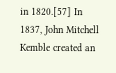in 1820.[57] In 1837, John Mitchell Kemble created an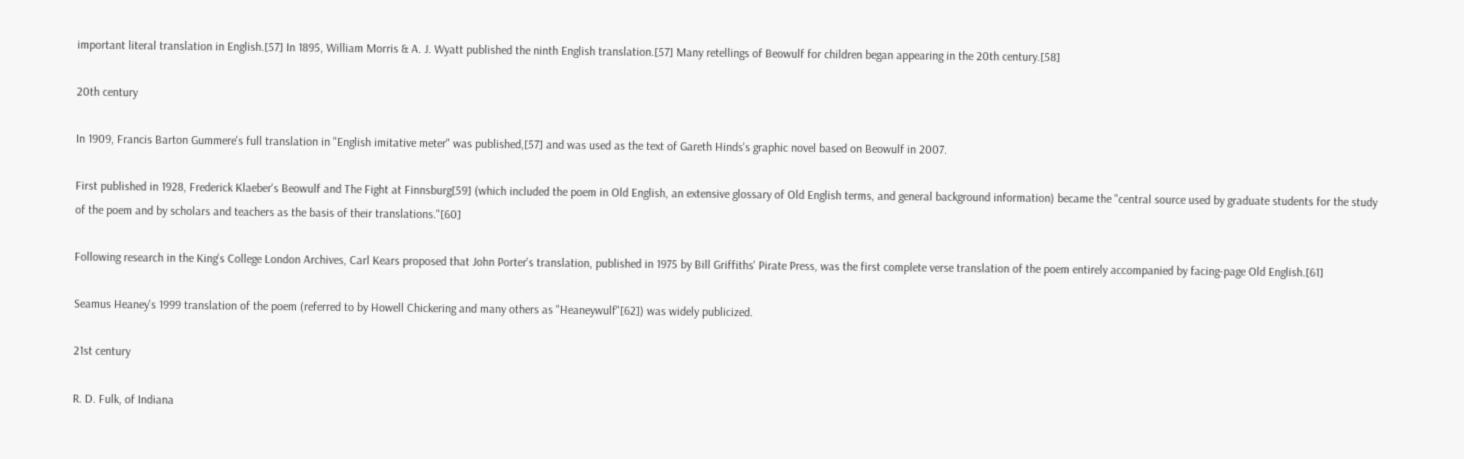important literal translation in English.[57] In 1895, William Morris & A. J. Wyatt published the ninth English translation.[57] Many retellings of Beowulf for children began appearing in the 20th century.[58]

20th century

In 1909, Francis Barton Gummere's full translation in "English imitative meter" was published,[57] and was used as the text of Gareth Hinds's graphic novel based on Beowulf in 2007.

First published in 1928, Frederick Klaeber's Beowulf and The Fight at Finnsburg[59] (which included the poem in Old English, an extensive glossary of Old English terms, and general background information) became the "central source used by graduate students for the study of the poem and by scholars and teachers as the basis of their translations."[60]

Following research in the King's College London Archives, Carl Kears proposed that John Porter's translation, published in 1975 by Bill Griffiths' Pirate Press, was the first complete verse translation of the poem entirely accompanied by facing-page Old English.[61]

Seamus Heaney's 1999 translation of the poem (referred to by Howell Chickering and many others as "Heaneywulf"[62]) was widely publicized.

21st century

R. D. Fulk, of Indiana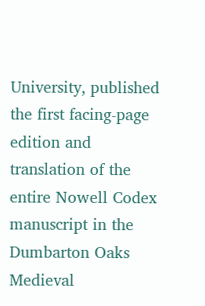University, published the first facing-page edition and translation of the entire Nowell Codex manuscript in the Dumbarton Oaks Medieval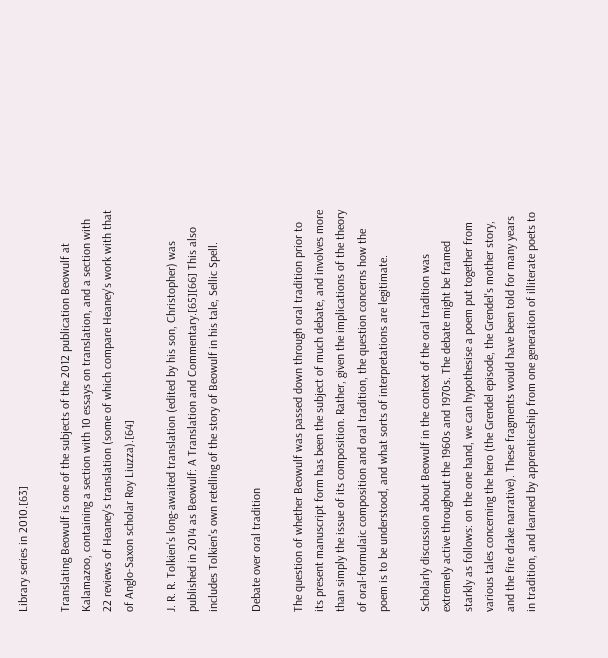Library series in 2010.[63]

Translating Beowulf is one of the subjects of the 2012 publication Beowulf at Kalamazoo, containing a section with 10 essays on translation, and a section with 22 reviews of Heaney's translation (some of which compare Heaney's work with that of Anglo-Saxon scholar Roy Liuzza).[64]

J. R. R. Tolkien's long-awaited translation (edited by his son, Christopher) was published in 2014 as Beowulf: A Translation and Commentary.[65][66] This also includes Tolkien's own retelling of the story of Beowulf in his tale, Sellic Spell.

Debate over oral tradition

The question of whether Beowulf was passed down through oral tradition prior to its present manuscript form has been the subject of much debate, and involves more than simply the issue of its composition. Rather, given the implications of the theory of oral-formulaic composition and oral tradition, the question concerns how the poem is to be understood, and what sorts of interpretations are legitimate.

Scholarly discussion about Beowulf in the context of the oral tradition was extremely active throughout the 1960s and 1970s. The debate might be framed starkly as follows: on the one hand, we can hypothesise a poem put together from various tales concerning the hero (the Grendel episode, the Grendel's mother story, and the fire drake narrative). These fragments would have been told for many years in tradition, and learned by apprenticeship from one generation of illiterate poets to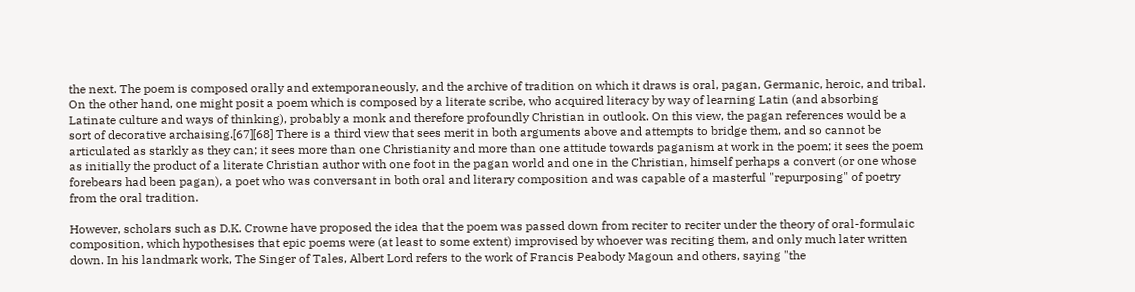the next. The poem is composed orally and extemporaneously, and the archive of tradition on which it draws is oral, pagan, Germanic, heroic, and tribal. On the other hand, one might posit a poem which is composed by a literate scribe, who acquired literacy by way of learning Latin (and absorbing Latinate culture and ways of thinking), probably a monk and therefore profoundly Christian in outlook. On this view, the pagan references would be a sort of decorative archaising.[67][68] There is a third view that sees merit in both arguments above and attempts to bridge them, and so cannot be articulated as starkly as they can; it sees more than one Christianity and more than one attitude towards paganism at work in the poem; it sees the poem as initially the product of a literate Christian author with one foot in the pagan world and one in the Christian, himself perhaps a convert (or one whose forebears had been pagan), a poet who was conversant in both oral and literary composition and was capable of a masterful "repurposing" of poetry from the oral tradition.

However, scholars such as D.K. Crowne have proposed the idea that the poem was passed down from reciter to reciter under the theory of oral-formulaic composition, which hypothesises that epic poems were (at least to some extent) improvised by whoever was reciting them, and only much later written down. In his landmark work, The Singer of Tales, Albert Lord refers to the work of Francis Peabody Magoun and others, saying "the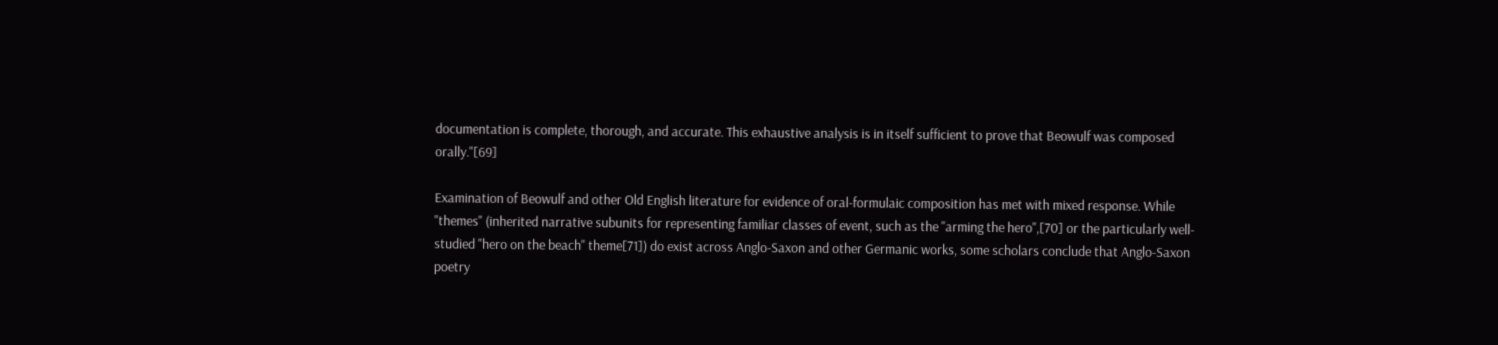documentation is complete, thorough, and accurate. This exhaustive analysis is in itself sufficient to prove that Beowulf was composed orally."[69]

Examination of Beowulf and other Old English literature for evidence of oral-formulaic composition has met with mixed response. While "themes" (inherited narrative subunits for representing familiar classes of event, such as the "arming the hero",[70] or the particularly well-studied "hero on the beach" theme[71]) do exist across Anglo-Saxon and other Germanic works, some scholars conclude that Anglo-Saxon poetry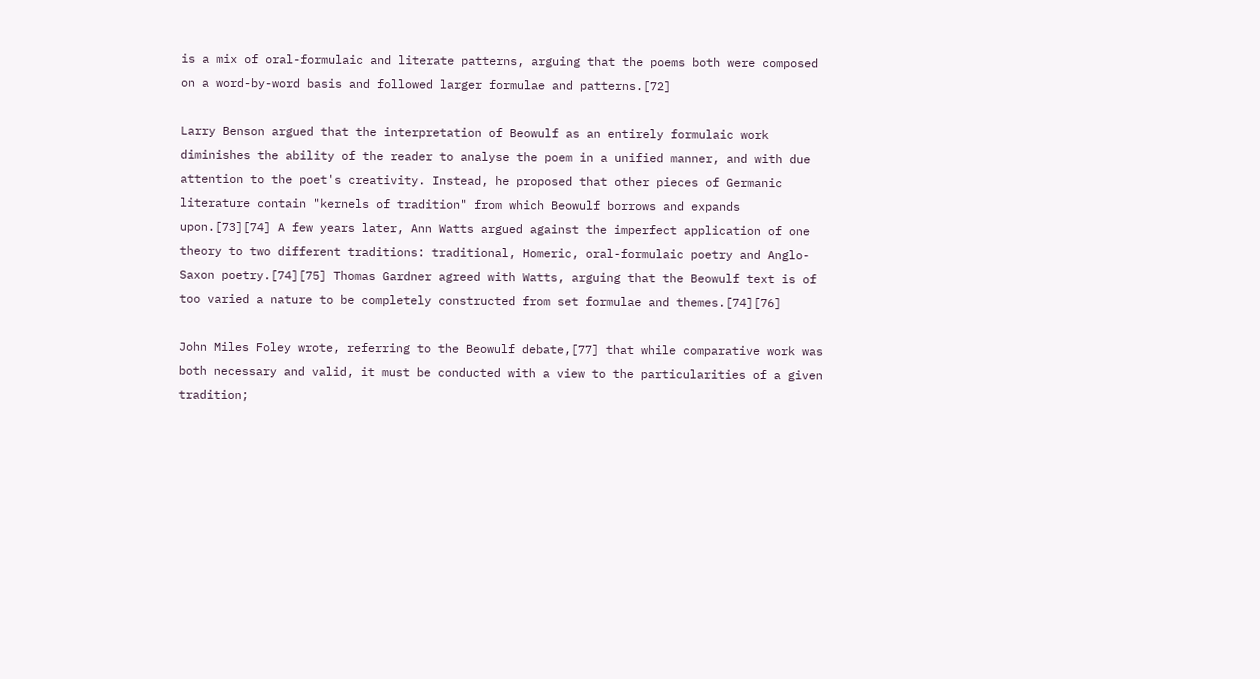is a mix of oral-formulaic and literate patterns, arguing that the poems both were composed on a word-by-word basis and followed larger formulae and patterns.[72]

Larry Benson argued that the interpretation of Beowulf as an entirely formulaic work diminishes the ability of the reader to analyse the poem in a unified manner, and with due attention to the poet's creativity. Instead, he proposed that other pieces of Germanic literature contain "kernels of tradition" from which Beowulf borrows and expands upon.[73][74] A few years later, Ann Watts argued against the imperfect application of one theory to two different traditions: traditional, Homeric, oral-formulaic poetry and Anglo-Saxon poetry.[74][75] Thomas Gardner agreed with Watts, arguing that the Beowulf text is of too varied a nature to be completely constructed from set formulae and themes.[74][76]

John Miles Foley wrote, referring to the Beowulf debate,[77] that while comparative work was both necessary and valid, it must be conducted with a view to the particularities of a given tradition;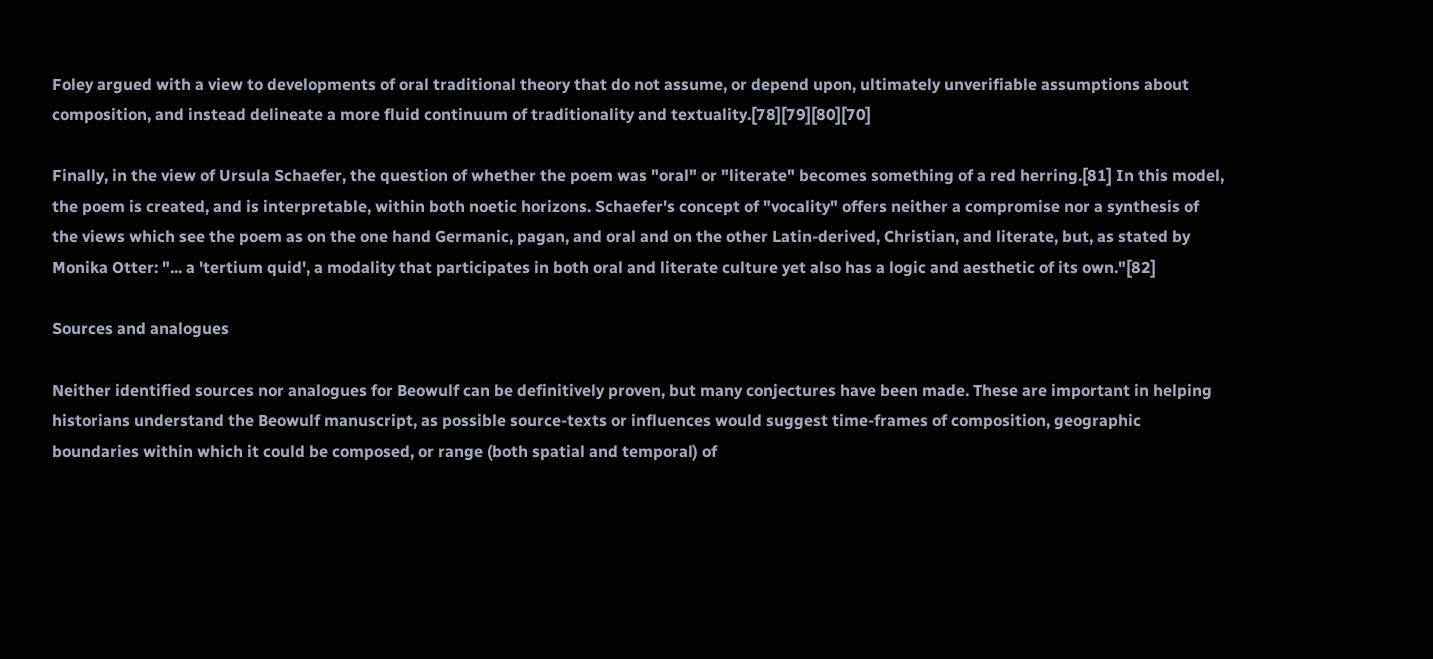Foley argued with a view to developments of oral traditional theory that do not assume, or depend upon, ultimately unverifiable assumptions about composition, and instead delineate a more fluid continuum of traditionality and textuality.[78][79][80][70]

Finally, in the view of Ursula Schaefer, the question of whether the poem was "oral" or "literate" becomes something of a red herring.[81] In this model, the poem is created, and is interpretable, within both noetic horizons. Schaefer's concept of "vocality" offers neither a compromise nor a synthesis of the views which see the poem as on the one hand Germanic, pagan, and oral and on the other Latin-derived, Christian, and literate, but, as stated by Monika Otter: "... a 'tertium quid', a modality that participates in both oral and literate culture yet also has a logic and aesthetic of its own."[82]

Sources and analogues

Neither identified sources nor analogues for Beowulf can be definitively proven, but many conjectures have been made. These are important in helping historians understand the Beowulf manuscript, as possible source-texts or influences would suggest time-frames of composition, geographic boundaries within which it could be composed, or range (both spatial and temporal) of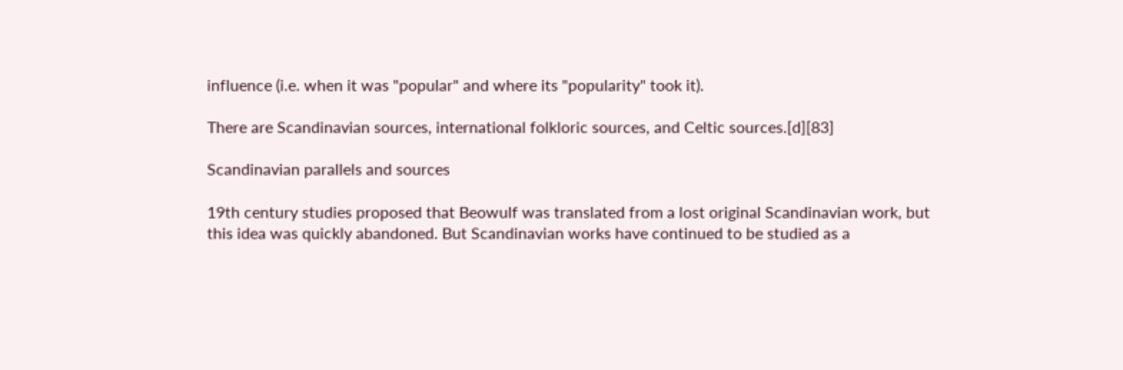influence (i.e. when it was "popular" and where its "popularity" took it).

There are Scandinavian sources, international folkloric sources, and Celtic sources.[d][83]

Scandinavian parallels and sources

19th century studies proposed that Beowulf was translated from a lost original Scandinavian work, but this idea was quickly abandoned. But Scandinavian works have continued to be studied as a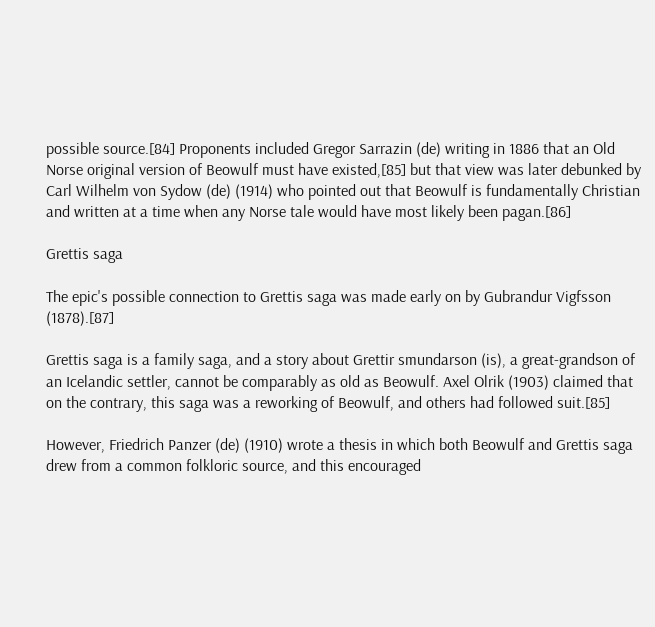possible source.[84] Proponents included Gregor Sarrazin (de) writing in 1886 that an Old Norse original version of Beowulf must have existed,[85] but that view was later debunked by Carl Wilhelm von Sydow (de) (1914) who pointed out that Beowulf is fundamentally Christian and written at a time when any Norse tale would have most likely been pagan.[86]

Grettis saga

The epic's possible connection to Grettis saga was made early on by Gubrandur Vigfsson (1878).[87]

Grettis saga is a family saga, and a story about Grettir smundarson (is), a great-grandson of an Icelandic settler, cannot be comparably as old as Beowulf. Axel Olrik (1903) claimed that on the contrary, this saga was a reworking of Beowulf, and others had followed suit.[85]

However, Friedrich Panzer (de) (1910) wrote a thesis in which both Beowulf and Grettis saga drew from a common folkloric source, and this encouraged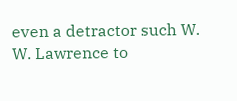even a detractor such W. W. Lawrence to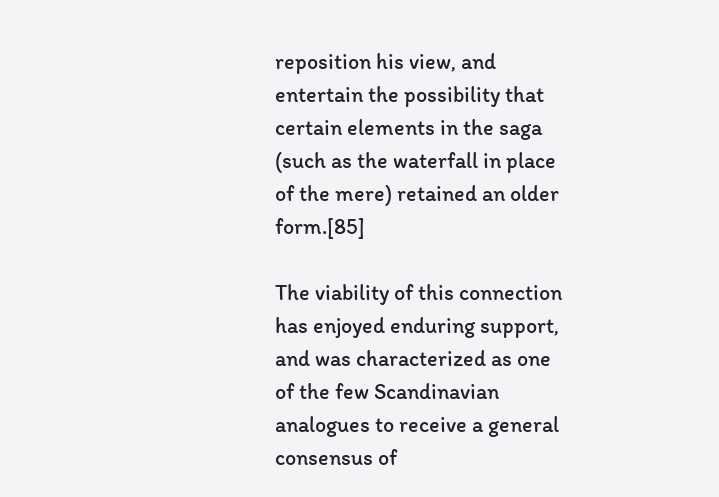reposition his view, and entertain the possibility that certain elements in the saga (such as the waterfall in place of the mere) retained an older form.[85]

The viability of this connection has enjoyed enduring support, and was characterized as one of the few Scandinavian analogues to receive a general consensus of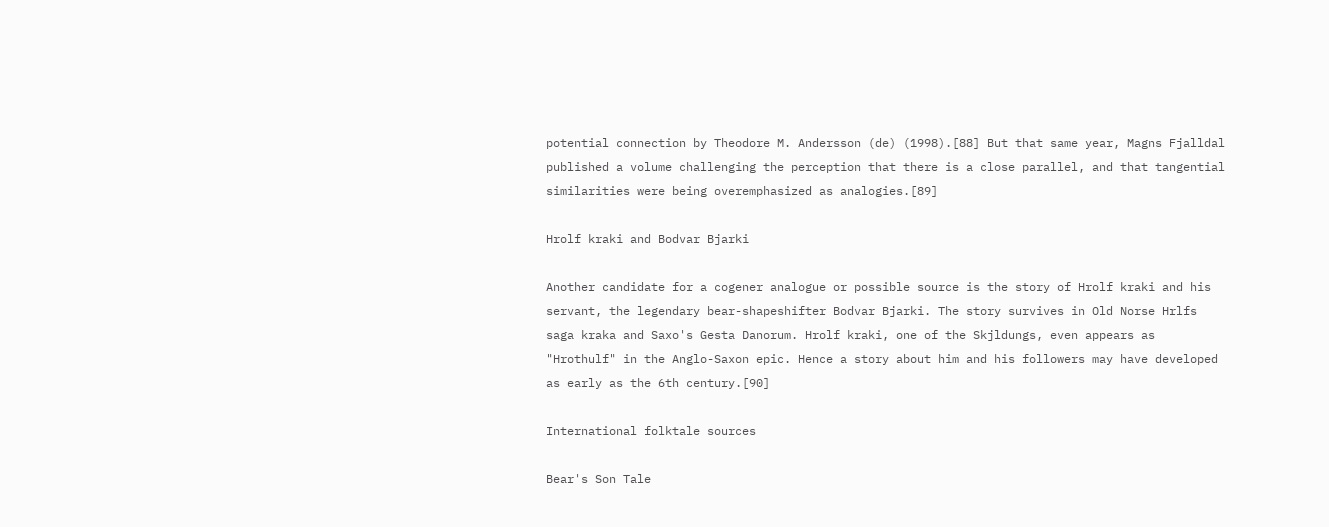potential connection by Theodore M. Andersson (de) (1998).[88] But that same year, Magns Fjalldal published a volume challenging the perception that there is a close parallel, and that tangential similarities were being overemphasized as analogies.[89]

Hrolf kraki and Bodvar Bjarki

Another candidate for a cogener analogue or possible source is the story of Hrolf kraki and his servant, the legendary bear-shapeshifter Bodvar Bjarki. The story survives in Old Norse Hrlfs saga kraka and Saxo's Gesta Danorum. Hrolf kraki, one of the Skjldungs, even appears as "Hrothulf" in the Anglo-Saxon epic. Hence a story about him and his followers may have developed as early as the 6th century.[90]

International folktale sources

Bear's Son Tale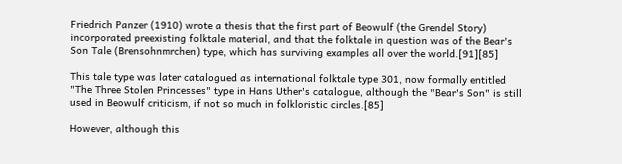Friedrich Panzer (1910) wrote a thesis that the first part of Beowulf (the Grendel Story) incorporated preexisting folktale material, and that the folktale in question was of the Bear's Son Tale (Brensohnmrchen) type, which has surviving examples all over the world.[91][85]

This tale type was later catalogued as international folktale type 301, now formally entitled "The Three Stolen Princesses" type in Hans Uther's catalogue, although the "Bear's Son" is still used in Beowulf criticism, if not so much in folkloristic circles.[85]

However, although this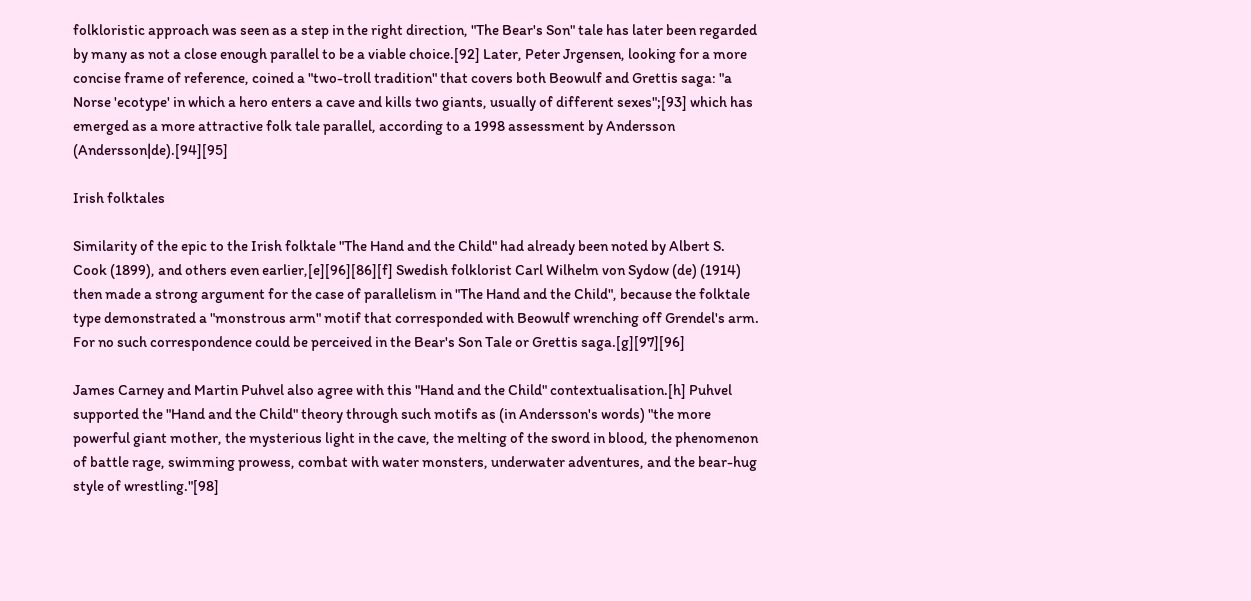folkloristic approach was seen as a step in the right direction, "The Bear's Son" tale has later been regarded by many as not a close enough parallel to be a viable choice.[92] Later, Peter Jrgensen, looking for a more concise frame of reference, coined a "two-troll tradition" that covers both Beowulf and Grettis saga: "a Norse 'ecotype' in which a hero enters a cave and kills two giants, usually of different sexes";[93] which has emerged as a more attractive folk tale parallel, according to a 1998 assessment by Andersson (Andersson|de).[94][95]

Irish folktales

Similarity of the epic to the Irish folktale "The Hand and the Child" had already been noted by Albert S. Cook (1899), and others even earlier,[e][96][86][f] Swedish folklorist Carl Wilhelm von Sydow (de) (1914) then made a strong argument for the case of parallelism in "The Hand and the Child", because the folktale type demonstrated a "monstrous arm" motif that corresponded with Beowulf wrenching off Grendel's arm. For no such correspondence could be perceived in the Bear's Son Tale or Grettis saga.[g][97][96]

James Carney and Martin Puhvel also agree with this "Hand and the Child" contextualisation.[h] Puhvel supported the "Hand and the Child" theory through such motifs as (in Andersson's words) "the more powerful giant mother, the mysterious light in the cave, the melting of the sword in blood, the phenomenon of battle rage, swimming prowess, combat with water monsters, underwater adventures, and the bear-hug style of wrestling."[98]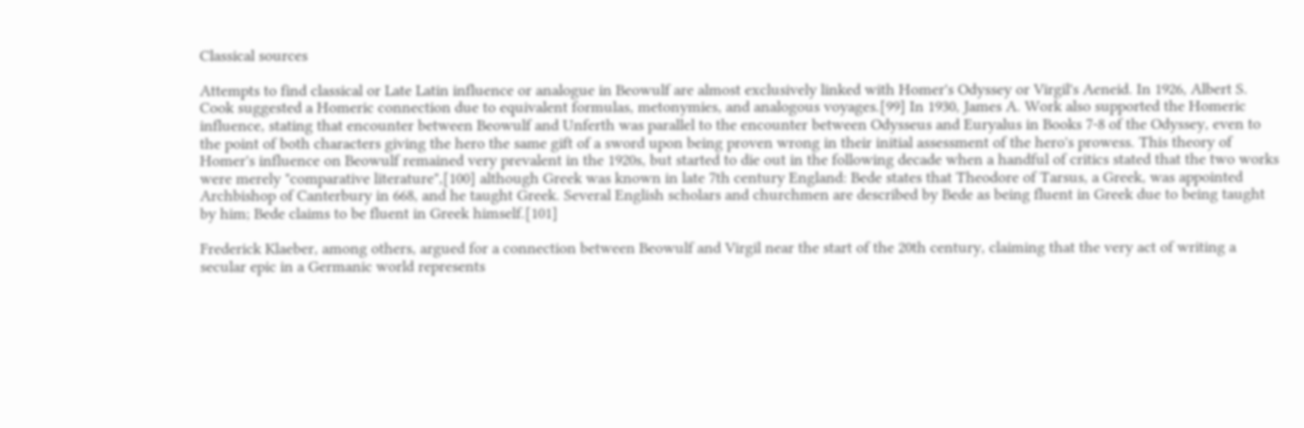Classical sources

Attempts to find classical or Late Latin influence or analogue in Beowulf are almost exclusively linked with Homer's Odyssey or Virgil's Aeneid. In 1926, Albert S. Cook suggested a Homeric connection due to equivalent formulas, metonymies, and analogous voyages.[99] In 1930, James A. Work also supported the Homeric influence, stating that encounter between Beowulf and Unferth was parallel to the encounter between Odysseus and Euryalus in Books 7-8 of the Odyssey, even to the point of both characters giving the hero the same gift of a sword upon being proven wrong in their initial assessment of the hero's prowess. This theory of Homer's influence on Beowulf remained very prevalent in the 1920s, but started to die out in the following decade when a handful of critics stated that the two works were merely "comparative literature",[100] although Greek was known in late 7th century England: Bede states that Theodore of Tarsus, a Greek, was appointed Archbishop of Canterbury in 668, and he taught Greek. Several English scholars and churchmen are described by Bede as being fluent in Greek due to being taught by him; Bede claims to be fluent in Greek himself.[101]

Frederick Klaeber, among others, argued for a connection between Beowulf and Virgil near the start of the 20th century, claiming that the very act of writing a secular epic in a Germanic world represents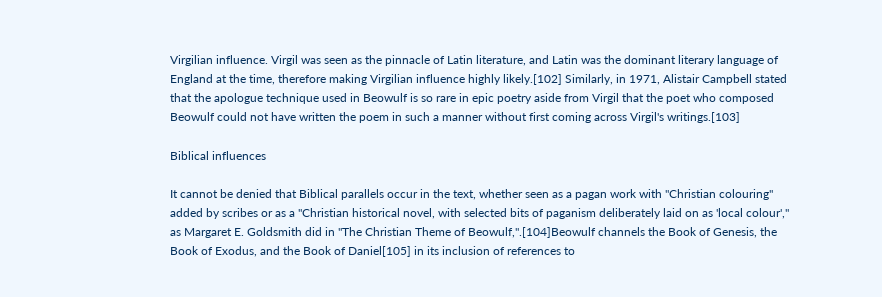Virgilian influence. Virgil was seen as the pinnacle of Latin literature, and Latin was the dominant literary language of England at the time, therefore making Virgilian influence highly likely.[102] Similarly, in 1971, Alistair Campbell stated that the apologue technique used in Beowulf is so rare in epic poetry aside from Virgil that the poet who composed Beowulf could not have written the poem in such a manner without first coming across Virgil's writings.[103]

Biblical influences

It cannot be denied that Biblical parallels occur in the text, whether seen as a pagan work with "Christian colouring" added by scribes or as a "Christian historical novel, with selected bits of paganism deliberately laid on as 'local colour'," as Margaret E. Goldsmith did in "The Christian Theme of Beowulf,".[104]Beowulf channels the Book of Genesis, the Book of Exodus, and the Book of Daniel[105] in its inclusion of references to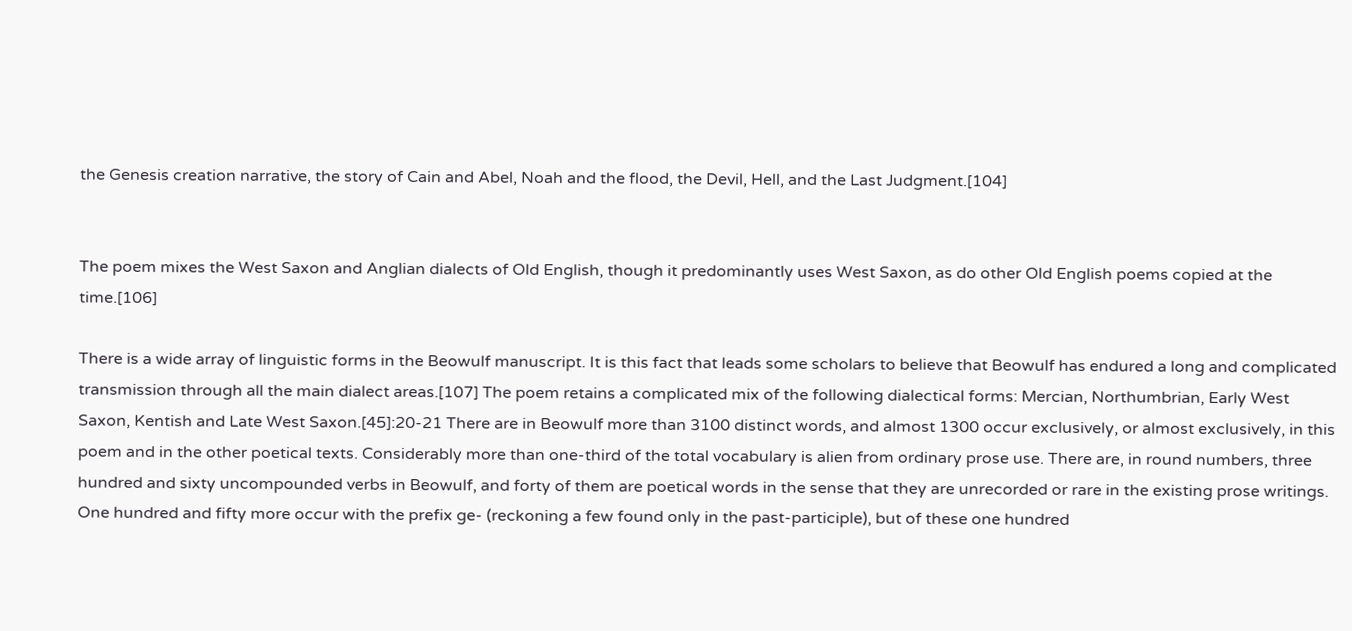the Genesis creation narrative, the story of Cain and Abel, Noah and the flood, the Devil, Hell, and the Last Judgment.[104]


The poem mixes the West Saxon and Anglian dialects of Old English, though it predominantly uses West Saxon, as do other Old English poems copied at the time.[106]

There is a wide array of linguistic forms in the Beowulf manuscript. It is this fact that leads some scholars to believe that Beowulf has endured a long and complicated transmission through all the main dialect areas.[107] The poem retains a complicated mix of the following dialectical forms: Mercian, Northumbrian, Early West Saxon, Kentish and Late West Saxon.[45]:20-21 There are in Beowulf more than 3100 distinct words, and almost 1300 occur exclusively, or almost exclusively, in this poem and in the other poetical texts. Considerably more than one-third of the total vocabulary is alien from ordinary prose use. There are, in round numbers, three hundred and sixty uncompounded verbs in Beowulf, and forty of them are poetical words in the sense that they are unrecorded or rare in the existing prose writings. One hundred and fifty more occur with the prefix ge- (reckoning a few found only in the past-participle), but of these one hundred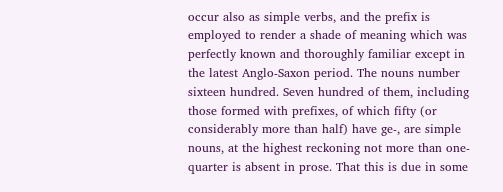occur also as simple verbs, and the prefix is employed to render a shade of meaning which was perfectly known and thoroughly familiar except in the latest Anglo-Saxon period. The nouns number sixteen hundred. Seven hundred of them, including those formed with prefixes, of which fifty (or considerably more than half) have ge-, are simple nouns, at the highest reckoning not more than one-quarter is absent in prose. That this is due in some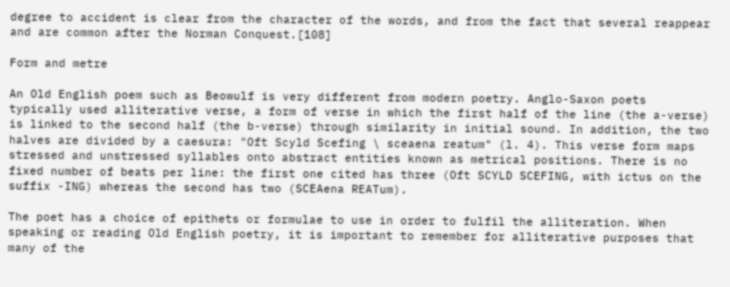degree to accident is clear from the character of the words, and from the fact that several reappear and are common after the Norman Conquest.[108]

Form and metre

An Old English poem such as Beowulf is very different from modern poetry. Anglo-Saxon poets typically used alliterative verse, a form of verse in which the first half of the line (the a-verse) is linked to the second half (the b-verse) through similarity in initial sound. In addition, the two halves are divided by a caesura: "Oft Scyld Scefing \ sceaena reatum" (l. 4). This verse form maps stressed and unstressed syllables onto abstract entities known as metrical positions. There is no fixed number of beats per line: the first one cited has three (Oft SCYLD SCEFING, with ictus on the suffix -ING) whereas the second has two (SCEAena REATum).

The poet has a choice of epithets or formulae to use in order to fulfil the alliteration. When speaking or reading Old English poetry, it is important to remember for alliterative purposes that many of the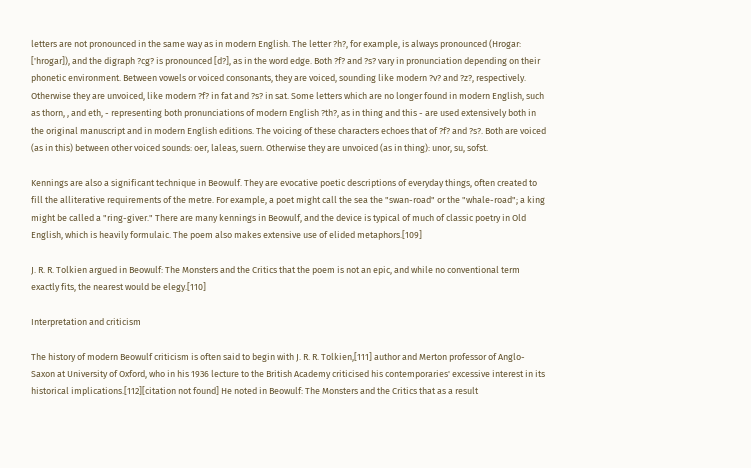letters are not pronounced in the same way as in modern English. The letter ?h?, for example, is always pronounced (Hrogar: ['hrogar]), and the digraph ?cg? is pronounced [d?], as in the word edge. Both ?f? and ?s? vary in pronunciation depending on their phonetic environment. Between vowels or voiced consonants, they are voiced, sounding like modern ?v? and ?z?, respectively. Otherwise they are unvoiced, like modern ?f? in fat and ?s? in sat. Some letters which are no longer found in modern English, such as thorn, , and eth, - representing both pronunciations of modern English ?th?, as in thing and this - are used extensively both in the original manuscript and in modern English editions. The voicing of these characters echoes that of ?f? and ?s?. Both are voiced (as in this) between other voiced sounds: oer, laleas, suern. Otherwise they are unvoiced (as in thing): unor, su, sofst.

Kennings are also a significant technique in Beowulf. They are evocative poetic descriptions of everyday things, often created to fill the alliterative requirements of the metre. For example, a poet might call the sea the "swan-road" or the "whale-road"; a king might be called a "ring-giver." There are many kennings in Beowulf, and the device is typical of much of classic poetry in Old English, which is heavily formulaic. The poem also makes extensive use of elided metaphors.[109]

J. R. R. Tolkien argued in Beowulf: The Monsters and the Critics that the poem is not an epic, and while no conventional term exactly fits, the nearest would be elegy.[110]

Interpretation and criticism

The history of modern Beowulf criticism is often said to begin with J. R. R. Tolkien,[111] author and Merton professor of Anglo-Saxon at University of Oxford, who in his 1936 lecture to the British Academy criticised his contemporaries' excessive interest in its historical implications.[112][citation not found] He noted in Beowulf: The Monsters and the Critics that as a result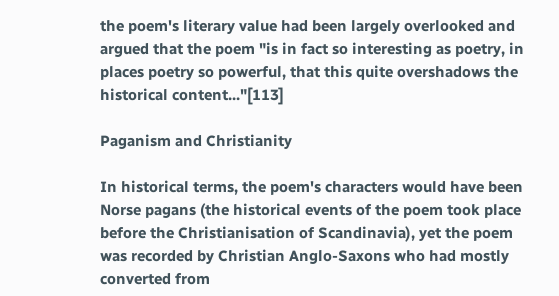the poem's literary value had been largely overlooked and argued that the poem "is in fact so interesting as poetry, in places poetry so powerful, that this quite overshadows the historical content..."[113]

Paganism and Christianity

In historical terms, the poem's characters would have been Norse pagans (the historical events of the poem took place before the Christianisation of Scandinavia), yet the poem was recorded by Christian Anglo-Saxons who had mostly converted from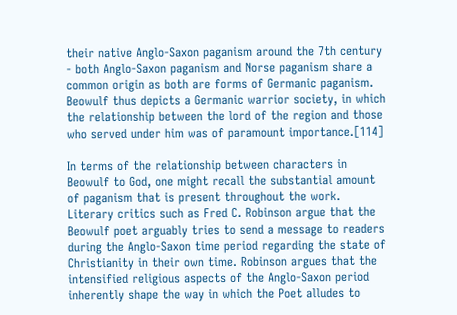their native Anglo-Saxon paganism around the 7th century - both Anglo-Saxon paganism and Norse paganism share a common origin as both are forms of Germanic paganism. Beowulf thus depicts a Germanic warrior society, in which the relationship between the lord of the region and those who served under him was of paramount importance.[114]

In terms of the relationship between characters in Beowulf to God, one might recall the substantial amount of paganism that is present throughout the work. Literary critics such as Fred C. Robinson argue that the Beowulf poet arguably tries to send a message to readers during the Anglo-Saxon time period regarding the state of Christianity in their own time. Robinson argues that the intensified religious aspects of the Anglo-Saxon period inherently shape the way in which the Poet alludes to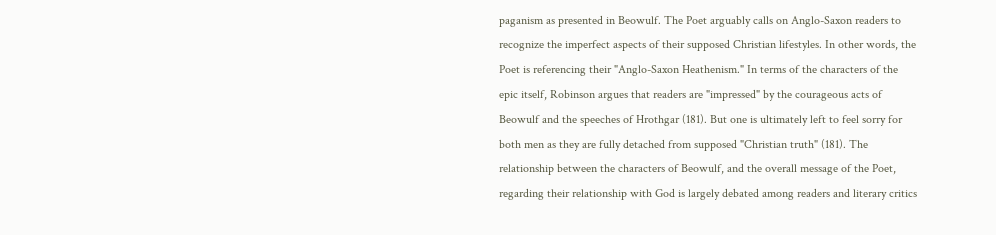paganism as presented in Beowulf. The Poet arguably calls on Anglo-Saxon readers to recognize the imperfect aspects of their supposed Christian lifestyles. In other words, the Poet is referencing their "Anglo-Saxon Heathenism." In terms of the characters of the epic itself, Robinson argues that readers are "impressed" by the courageous acts of Beowulf and the speeches of Hrothgar (181). But one is ultimately left to feel sorry for both men as they are fully detached from supposed "Christian truth" (181). The relationship between the characters of Beowulf, and the overall message of the Poet, regarding their relationship with God is largely debated among readers and literary critics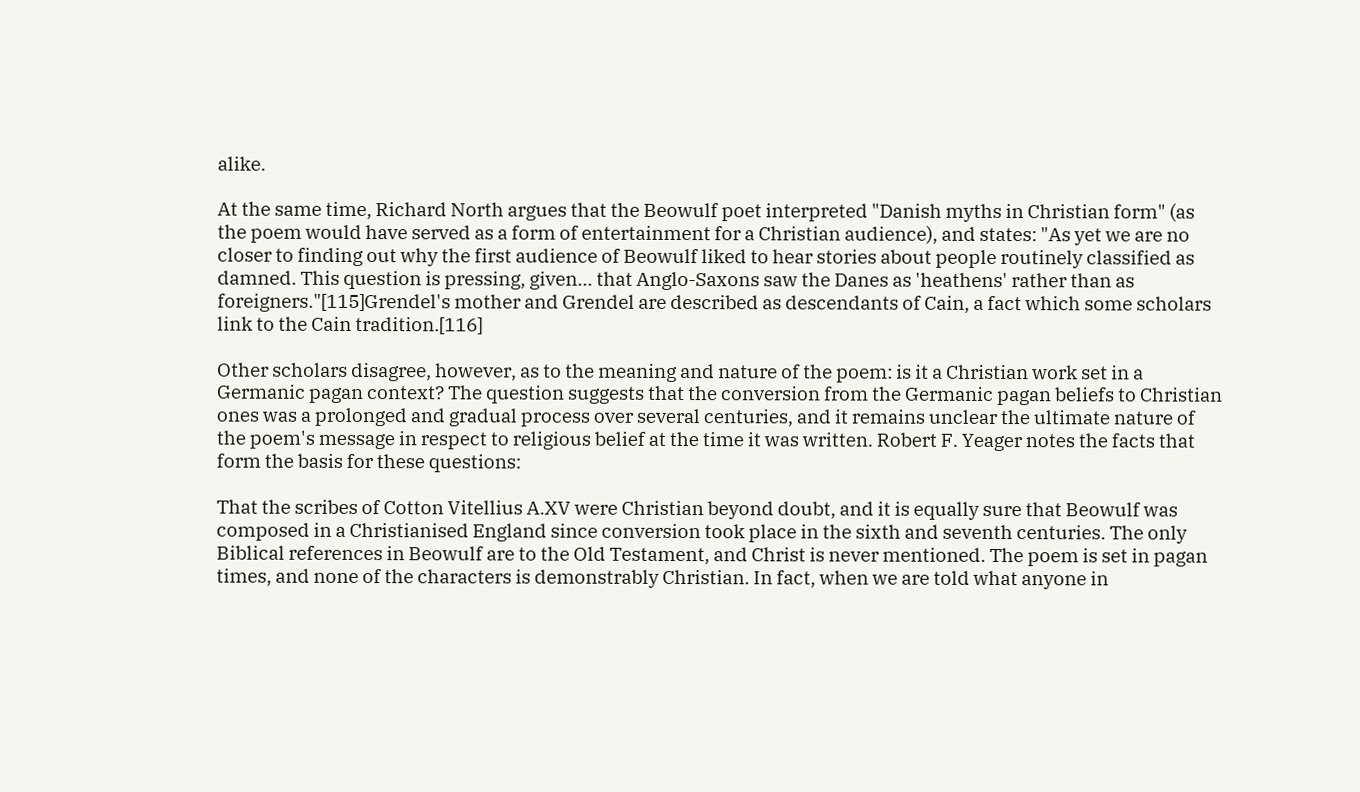alike.

At the same time, Richard North argues that the Beowulf poet interpreted "Danish myths in Christian form" (as the poem would have served as a form of entertainment for a Christian audience), and states: "As yet we are no closer to finding out why the first audience of Beowulf liked to hear stories about people routinely classified as damned. This question is pressing, given... that Anglo-Saxons saw the Danes as 'heathens' rather than as foreigners."[115]Grendel's mother and Grendel are described as descendants of Cain, a fact which some scholars link to the Cain tradition.[116]

Other scholars disagree, however, as to the meaning and nature of the poem: is it a Christian work set in a Germanic pagan context? The question suggests that the conversion from the Germanic pagan beliefs to Christian ones was a prolonged and gradual process over several centuries, and it remains unclear the ultimate nature of the poem's message in respect to religious belief at the time it was written. Robert F. Yeager notes the facts that form the basis for these questions:

That the scribes of Cotton Vitellius A.XV were Christian beyond doubt, and it is equally sure that Beowulf was composed in a Christianised England since conversion took place in the sixth and seventh centuries. The only Biblical references in Beowulf are to the Old Testament, and Christ is never mentioned. The poem is set in pagan times, and none of the characters is demonstrably Christian. In fact, when we are told what anyone in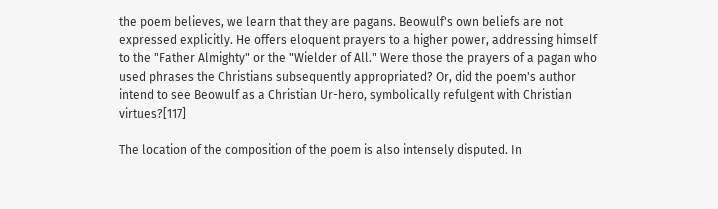the poem believes, we learn that they are pagans. Beowulf's own beliefs are not expressed explicitly. He offers eloquent prayers to a higher power, addressing himself to the "Father Almighty" or the "Wielder of All." Were those the prayers of a pagan who used phrases the Christians subsequently appropriated? Or, did the poem's author intend to see Beowulf as a Christian Ur-hero, symbolically refulgent with Christian virtues?[117]

The location of the composition of the poem is also intensely disputed. In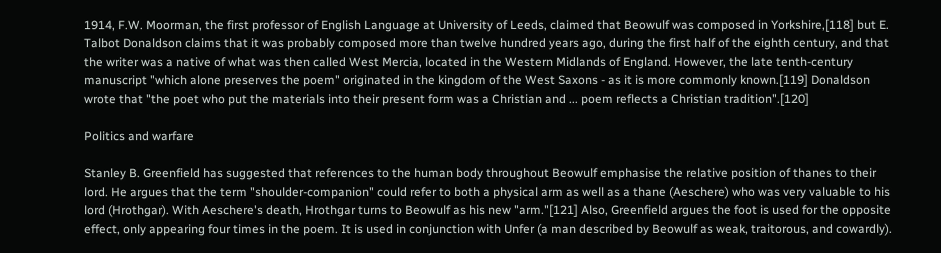1914, F.W. Moorman, the first professor of English Language at University of Leeds, claimed that Beowulf was composed in Yorkshire,[118] but E. Talbot Donaldson claims that it was probably composed more than twelve hundred years ago, during the first half of the eighth century, and that the writer was a native of what was then called West Mercia, located in the Western Midlands of England. However, the late tenth-century manuscript "which alone preserves the poem" originated in the kingdom of the West Saxons - as it is more commonly known.[119] Donaldson wrote that "the poet who put the materials into their present form was a Christian and ... poem reflects a Christian tradition".[120]

Politics and warfare

Stanley B. Greenfield has suggested that references to the human body throughout Beowulf emphasise the relative position of thanes to their lord. He argues that the term "shoulder-companion" could refer to both a physical arm as well as a thane (Aeschere) who was very valuable to his lord (Hrothgar). With Aeschere's death, Hrothgar turns to Beowulf as his new "arm."[121] Also, Greenfield argues the foot is used for the opposite effect, only appearing four times in the poem. It is used in conjunction with Unfer (a man described by Beowulf as weak, traitorous, and cowardly).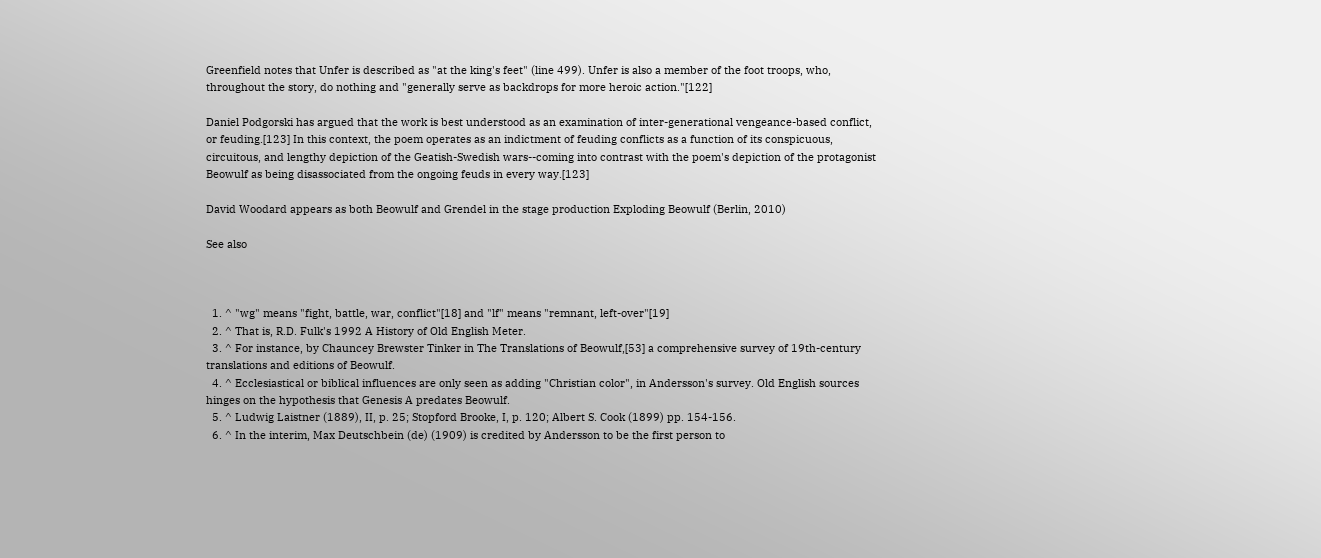Greenfield notes that Unfer is described as "at the king's feet" (line 499). Unfer is also a member of the foot troops, who, throughout the story, do nothing and "generally serve as backdrops for more heroic action."[122]

Daniel Podgorski has argued that the work is best understood as an examination of inter-generational vengeance-based conflict, or feuding.[123] In this context, the poem operates as an indictment of feuding conflicts as a function of its conspicuous, circuitous, and lengthy depiction of the Geatish-Swedish wars--coming into contrast with the poem's depiction of the protagonist Beowulf as being disassociated from the ongoing feuds in every way.[123]

David Woodard appears as both Beowulf and Grendel in the stage production Exploding Beowulf (Berlin, 2010)

See also



  1. ^ "wg" means "fight, battle, war, conflict"[18] and "lf" means "remnant, left-over"[19]
  2. ^ That is, R.D. Fulk's 1992 A History of Old English Meter.
  3. ^ For instance, by Chauncey Brewster Tinker in The Translations of Beowulf,[53] a comprehensive survey of 19th-century translations and editions of Beowulf.
  4. ^ Ecclesiastical or biblical influences are only seen as adding "Christian color", in Andersson's survey. Old English sources hinges on the hypothesis that Genesis A predates Beowulf.
  5. ^ Ludwig Laistner (1889), II, p. 25; Stopford Brooke, I, p. 120; Albert S. Cook (1899) pp. 154-156.
  6. ^ In the interim, Max Deutschbein (de) (1909) is credited by Andersson to be the first person to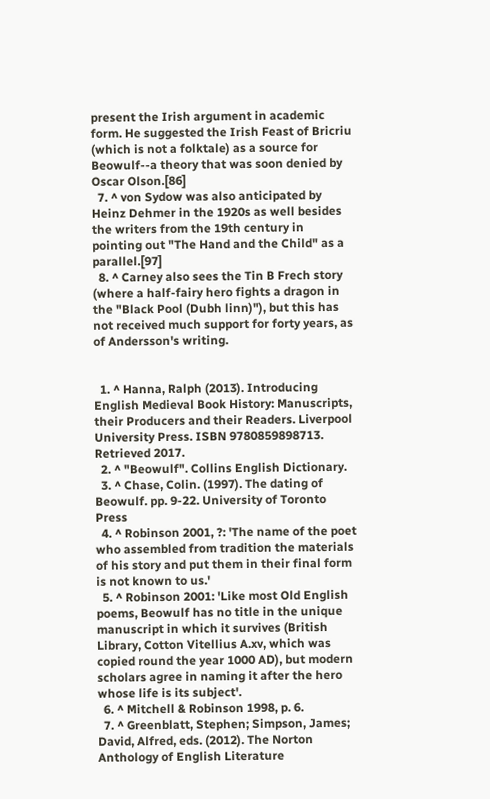present the Irish argument in academic form. He suggested the Irish Feast of Bricriu (which is not a folktale) as a source for Beowulf--a theory that was soon denied by Oscar Olson.[86]
  7. ^ von Sydow was also anticipated by Heinz Dehmer in the 1920s as well besides the writers from the 19th century in pointing out "The Hand and the Child" as a parallel.[97]
  8. ^ Carney also sees the Tin B Frech story (where a half-fairy hero fights a dragon in the "Black Pool (Dubh linn)"), but this has not received much support for forty years, as of Andersson's writing.


  1. ^ Hanna, Ralph (2013). Introducing English Medieval Book History: Manuscripts, their Producers and their Readers. Liverpool University Press. ISBN 9780859898713. Retrieved 2017.
  2. ^ "Beowulf". Collins English Dictionary.
  3. ^ Chase, Colin. (1997). The dating of Beowulf. pp. 9-22. University of Toronto Press
  4. ^ Robinson 2001, ?: 'The name of the poet who assembled from tradition the materials of his story and put them in their final form is not known to us.'
  5. ^ Robinson 2001: 'Like most Old English poems, Beowulf has no title in the unique manuscript in which it survives (British Library, Cotton Vitellius A.xv, which was copied round the year 1000 AD), but modern scholars agree in naming it after the hero whose life is its subject'.
  6. ^ Mitchell & Robinson 1998, p. 6.
  7. ^ Greenblatt, Stephen; Simpson, James; David, Alfred, eds. (2012). The Norton Anthology of English Literature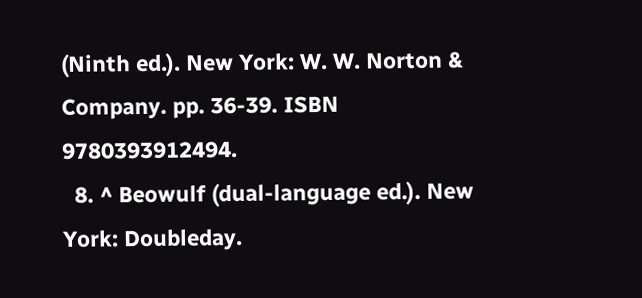(Ninth ed.). New York: W. W. Norton & Company. pp. 36-39. ISBN 9780393912494.
  8. ^ Beowulf (dual-language ed.). New York: Doubleday.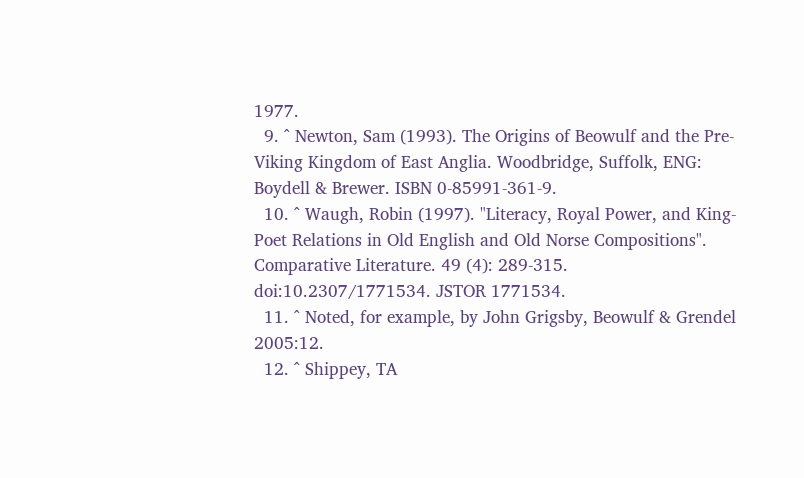1977.
  9. ^ Newton, Sam (1993). The Origins of Beowulf and the Pre-Viking Kingdom of East Anglia. Woodbridge, Suffolk, ENG: Boydell & Brewer. ISBN 0-85991-361-9.
  10. ^ Waugh, Robin (1997). "Literacy, Royal Power, and King-Poet Relations in Old English and Old Norse Compositions". Comparative Literature. 49 (4): 289-315. doi:10.2307/1771534. JSTOR 1771534.
  11. ^ Noted, for example, by John Grigsby, Beowulf & Grendel 2005:12.
  12. ^ Shippey, TA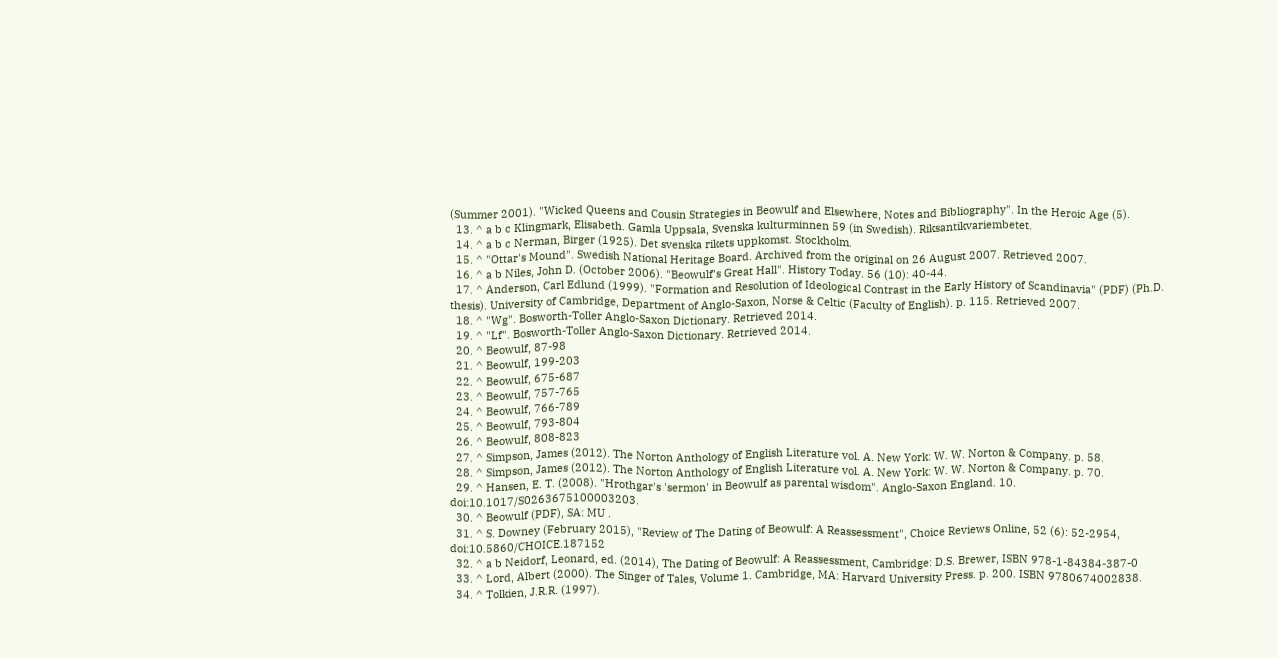(Summer 2001). "Wicked Queens and Cousin Strategies in Beowulf and Elsewhere, Notes and Bibliography". In the Heroic Age (5).
  13. ^ a b c Klingmark, Elisabeth. Gamla Uppsala, Svenska kulturminnen 59 (in Swedish). Riksantikvariembetet.
  14. ^ a b c Nerman, Birger (1925). Det svenska rikets uppkomst. Stockholm.
  15. ^ "Ottar's Mound". Swedish National Heritage Board. Archived from the original on 26 August 2007. Retrieved 2007.
  16. ^ a b Niles, John D. (October 2006). "Beowulf's Great Hall". History Today. 56 (10): 40-44.
  17. ^ Anderson, Carl Edlund (1999). "Formation and Resolution of Ideological Contrast in the Early History of Scandinavia" (PDF) (Ph.D. thesis). University of Cambridge, Department of Anglo-Saxon, Norse & Celtic (Faculty of English). p. 115. Retrieved 2007.
  18. ^ "Wg". Bosworth-Toller Anglo-Saxon Dictionary. Retrieved 2014.
  19. ^ "Lf". Bosworth-Toller Anglo-Saxon Dictionary. Retrieved 2014.
  20. ^ Beowulf, 87-98
  21. ^ Beowulf, 199-203
  22. ^ Beowulf, 675-687
  23. ^ Beowulf, 757-765
  24. ^ Beowulf, 766-789
  25. ^ Beowulf, 793-804
  26. ^ Beowulf, 808-823
  27. ^ Simpson, James (2012). The Norton Anthology of English Literature vol. A. New York: W. W. Norton & Company. p. 58.
  28. ^ Simpson, James (2012). The Norton Anthology of English Literature vol. A. New York: W. W. Norton & Company. p. 70.
  29. ^ Hansen, E. T. (2008). "Hrothgar's 'sermon' in Beowulf as parental wisdom". Anglo-Saxon England. 10. doi:10.1017/S0263675100003203.
  30. ^ Beowulf (PDF), SA: MU .
  31. ^ S. Downey (February 2015), "Review of The Dating of Beowulf: A Reassessment", Choice Reviews Online, 52 (6): 52-2954, doi:10.5860/CHOICE.187152
  32. ^ a b Neidorf, Leonard, ed. (2014), The Dating of Beowulf: A Reassessment, Cambridge: D.S. Brewer, ISBN 978-1-84384-387-0
  33. ^ Lord, Albert (2000). The Singer of Tales, Volume 1. Cambridge, MA: Harvard University Press. p. 200. ISBN 9780674002838.
  34. ^ Tolkien, J.R.R. (1997).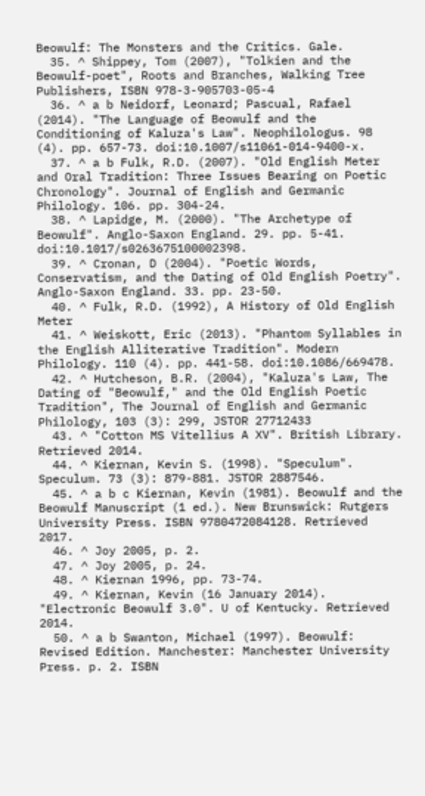Beowulf: The Monsters and the Critics. Gale.
  35. ^ Shippey, Tom (2007), "Tolkien and the Beowulf-poet", Roots and Branches, Walking Tree Publishers, ISBN 978-3-905703-05-4
  36. ^ a b Neidorf, Leonard; Pascual, Rafael (2014). "The Language of Beowulf and the Conditioning of Kaluza's Law". Neophilologus. 98 (4). pp. 657-73. doi:10.1007/s11061-014-9400-x.
  37. ^ a b Fulk, R.D. (2007). "Old English Meter and Oral Tradition: Three Issues Bearing on Poetic Chronology". Journal of English and Germanic Philology. 106. pp. 304-24.
  38. ^ Lapidge, M. (2000). "The Archetype of Beowulf". Anglo-Saxon England. 29. pp. 5-41. doi:10.1017/s0263675100002398.
  39. ^ Cronan, D (2004). "Poetic Words, Conservatism, and the Dating of Old English Poetry". Anglo-Saxon England. 33. pp. 23-50.
  40. ^ Fulk, R.D. (1992), A History of Old English Meter
  41. ^ Weiskott, Eric (2013). "Phantom Syllables in the English Alliterative Tradition". Modern Philology. 110 (4). pp. 441-58. doi:10.1086/669478.
  42. ^ Hutcheson, B.R. (2004), "Kaluza's Law, The Dating of "Beowulf," and the Old English Poetic Tradition", The Journal of English and Germanic Philology, 103 (3): 299, JSTOR 27712433
  43. ^ "Cotton MS Vitellius A XV". British Library. Retrieved 2014.
  44. ^ Kiernan, Kevin S. (1998). "Speculum". Speculum. 73 (3): 879-881. JSTOR 2887546.
  45. ^ a b c Kiernan, Kevin (1981). Beowulf and the Beowulf Manuscript (1 ed.). New Brunswick: Rutgers University Press. ISBN 9780472084128. Retrieved 2017.
  46. ^ Joy 2005, p. 2.
  47. ^ Joy 2005, p. 24.
  48. ^ Kiernan 1996, pp. 73-74.
  49. ^ Kiernan, Kevin (16 January 2014). "Electronic Beowulf 3.0". U of Kentucky. Retrieved 2014.
  50. ^ a b Swanton, Michael (1997). Beowulf: Revised Edition. Manchester: Manchester University Press. p. 2. ISBN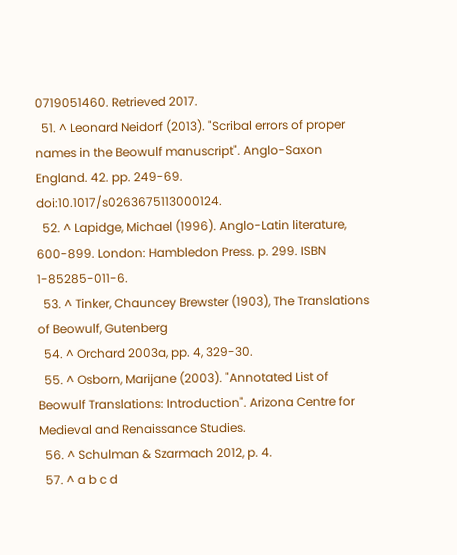0719051460. Retrieved 2017.
  51. ^ Leonard Neidorf (2013). "Scribal errors of proper names in the Beowulf manuscript". Anglo-Saxon England. 42. pp. 249-69. doi:10.1017/s0263675113000124.
  52. ^ Lapidge, Michael (1996). Anglo-Latin literature, 600-899. London: Hambledon Press. p. 299. ISBN 1-85285-011-6.
  53. ^ Tinker, Chauncey Brewster (1903), The Translations of Beowulf, Gutenberg
  54. ^ Orchard 2003a, pp. 4, 329-30.
  55. ^ Osborn, Marijane (2003). "Annotated List of Beowulf Translations: Introduction". Arizona Centre for Medieval and Renaissance Studies.
  56. ^ Schulman & Szarmach 2012, p. 4.
  57. ^ a b c d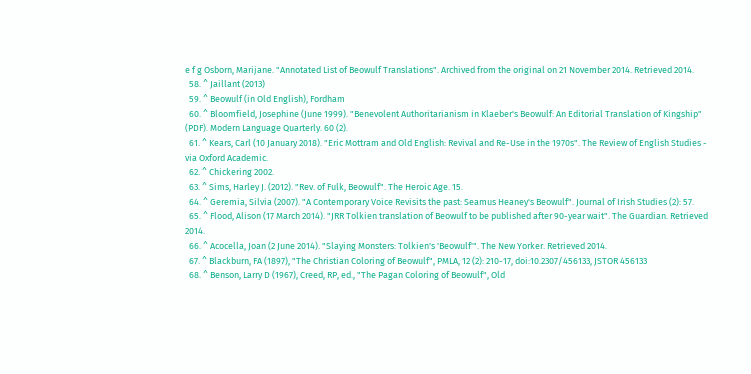e f g Osborn, Marijane. "Annotated List of Beowulf Translations". Archived from the original on 21 November 2014. Retrieved 2014.
  58. ^ Jaillant (2013)
  59. ^ Beowulf (in Old English), Fordham
  60. ^ Bloomfield, Josephine (June 1999). "Benevolent Authoritarianism in Klaeber's Beowulf: An Editorial Translation of Kingship" (PDF). Modern Language Quarterly. 60 (2).
  61. ^ Kears, Carl (10 January 2018). "Eric Mottram and Old English: Revival and Re-Use in the 1970s". The Review of English Studies - via Oxford Academic.
  62. ^ Chickering 2002.
  63. ^ Sims, Harley J. (2012). "Rev. of Fulk, Beowulf". The Heroic Age. 15.
  64. ^ Geremia, Silvia (2007). "A Contemporary Voice Revisits the past: Seamus Heaney's Beowulf". Journal of Irish Studies (2): 57.
  65. ^ Flood, Alison (17 March 2014). "JRR Tolkien translation of Beowulf to be published after 90-year wait". The Guardian. Retrieved 2014.
  66. ^ Acocella, Joan (2 June 2014). "Slaying Monsters: Tolkien's 'Beowulf'". The New Yorker. Retrieved 2014.
  67. ^ Blackburn, FA (1897), "The Christian Coloring of Beowulf", PMLA, 12 (2): 210-17, doi:10.2307/456133, JSTOR 456133
  68. ^ Benson, Larry D (1967), Creed, RP, ed., "The Pagan Coloring of Beowulf", Old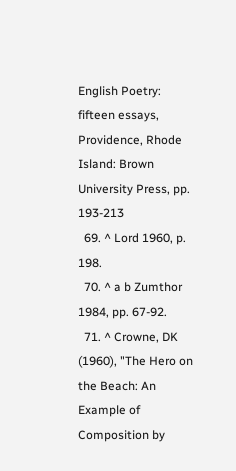English Poetry: fifteen essays, Providence, Rhode Island: Brown University Press, pp. 193-213
  69. ^ Lord 1960, p. 198.
  70. ^ a b Zumthor 1984, pp. 67-92.
  71. ^ Crowne, DK (1960), "The Hero on the Beach: An Example of Composition by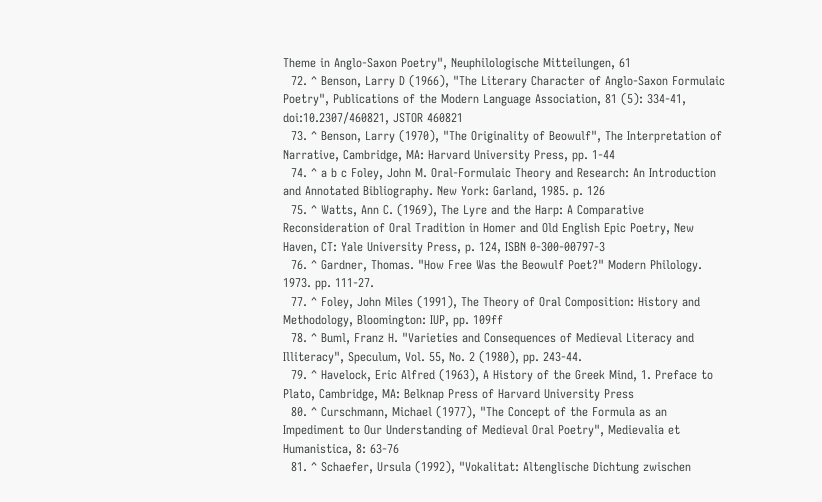Theme in Anglo-Saxon Poetry", Neuphilologische Mitteilungen, 61
  72. ^ Benson, Larry D (1966), "The Literary Character of Anglo-Saxon Formulaic Poetry", Publications of the Modern Language Association, 81 (5): 334-41, doi:10.2307/460821, JSTOR 460821
  73. ^ Benson, Larry (1970), "The Originality of Beowulf", The Interpretation of Narrative, Cambridge, MA: Harvard University Press, pp. 1-44
  74. ^ a b c Foley, John M. Oral-Formulaic Theory and Research: An Introduction and Annotated Bibliography. New York: Garland, 1985. p. 126
  75. ^ Watts, Ann C. (1969), The Lyre and the Harp: A Comparative Reconsideration of Oral Tradition in Homer and Old English Epic Poetry, New Haven, CT: Yale University Press, p. 124, ISBN 0-300-00797-3
  76. ^ Gardner, Thomas. "How Free Was the Beowulf Poet?" Modern Philology. 1973. pp. 111-27.
  77. ^ Foley, John Miles (1991), The Theory of Oral Composition: History and Methodology, Bloomington: IUP, pp. 109ff
  78. ^ Buml, Franz H. "Varieties and Consequences of Medieval Literacy and Illiteracy", Speculum, Vol. 55, No. 2 (1980), pp. 243-44.
  79. ^ Havelock, Eric Alfred (1963), A History of the Greek Mind, 1. Preface to Plato, Cambridge, MA: Belknap Press of Harvard University Press
  80. ^ Curschmann, Michael (1977), "The Concept of the Formula as an Impediment to Our Understanding of Medieval Oral Poetry", Medievalia et Humanistica, 8: 63-76
  81. ^ Schaefer, Ursula (1992), "Vokalitat: Altenglische Dichtung zwischen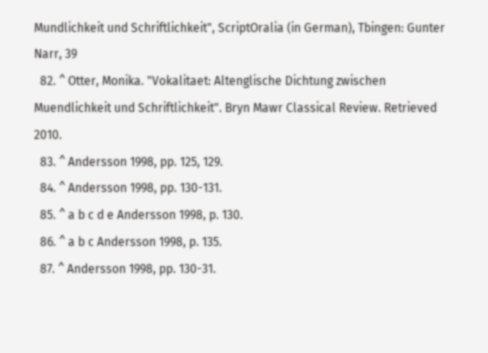Mundlichkeit und Schriftlichkeit", ScriptOralia (in German), Tbingen: Gunter Narr, 39
  82. ^ Otter, Monika. "Vokalitaet: Altenglische Dichtung zwischen Muendlichkeit und Schriftlichkeit". Bryn Mawr Classical Review. Retrieved 2010.
  83. ^ Andersson 1998, pp. 125, 129.
  84. ^ Andersson 1998, pp. 130-131.
  85. ^ a b c d e Andersson 1998, p. 130.
  86. ^ a b c Andersson 1998, p. 135.
  87. ^ Andersson 1998, pp. 130-31.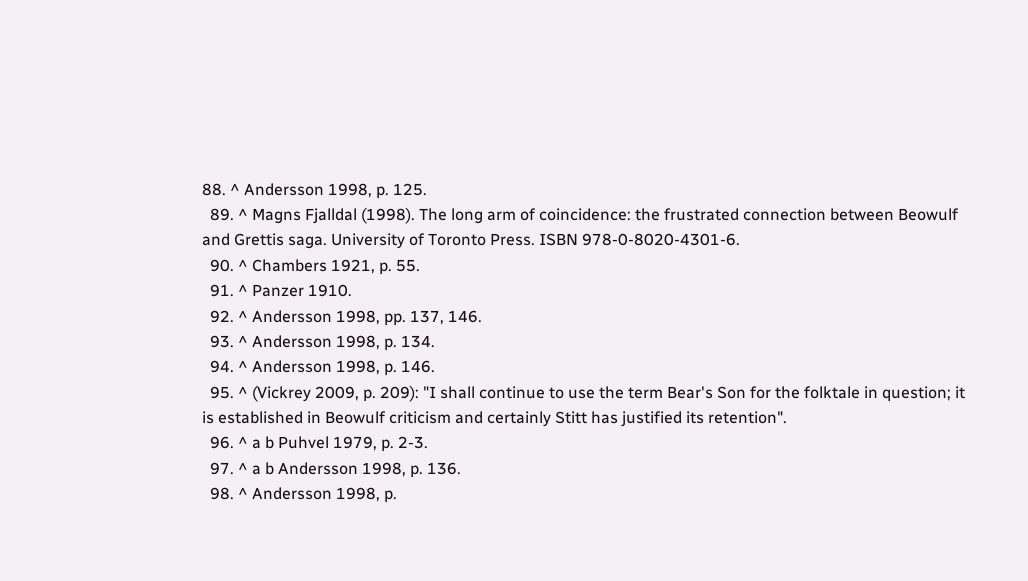88. ^ Andersson 1998, p. 125.
  89. ^ Magns Fjalldal (1998). The long arm of coincidence: the frustrated connection between Beowulf and Grettis saga. University of Toronto Press. ISBN 978-0-8020-4301-6.
  90. ^ Chambers 1921, p. 55.
  91. ^ Panzer 1910.
  92. ^ Andersson 1998, pp. 137, 146.
  93. ^ Andersson 1998, p. 134.
  94. ^ Andersson 1998, p. 146.
  95. ^ (Vickrey 2009, p. 209): "I shall continue to use the term Bear's Son for the folktale in question; it is established in Beowulf criticism and certainly Stitt has justified its retention".
  96. ^ a b Puhvel 1979, p. 2-3.
  97. ^ a b Andersson 1998, p. 136.
  98. ^ Andersson 1998, p.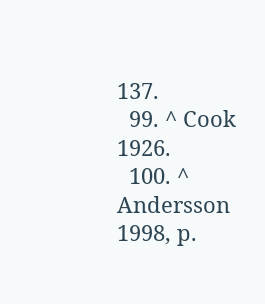137.
  99. ^ Cook 1926.
  100. ^ Andersson 1998, p.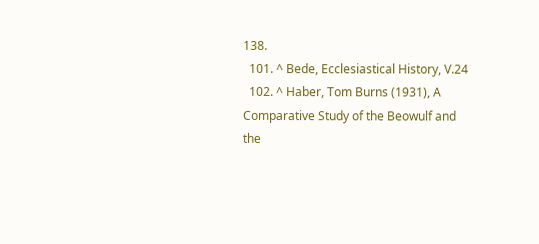138.
  101. ^ Bede, Ecclesiastical History, V.24
  102. ^ Haber, Tom Burns (1931), A Comparative Study of the Beowulf and the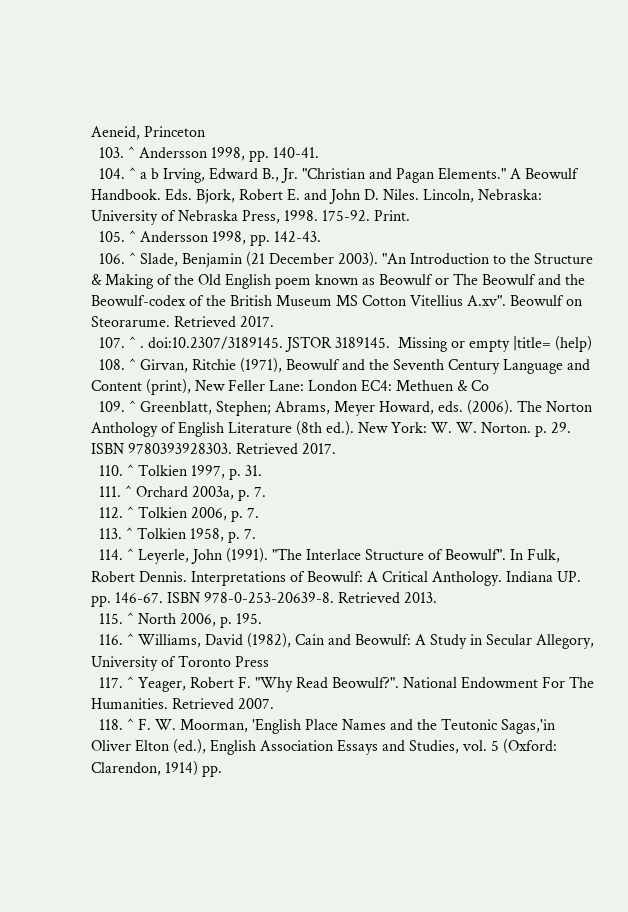Aeneid, Princeton
  103. ^ Andersson 1998, pp. 140-41.
  104. ^ a b Irving, Edward B., Jr. "Christian and Pagan Elements." A Beowulf Handbook. Eds. Bjork, Robert E. and John D. Niles. Lincoln, Nebraska: University of Nebraska Press, 1998. 175-92. Print.
  105. ^ Andersson 1998, pp. 142-43.
  106. ^ Slade, Benjamin (21 December 2003). "An Introduction to the Structure & Making of the Old English poem known as Beowulf or The Beowulf and the Beowulf-codex of the British Museum MS Cotton Vitellius A.xv". Beowulf on Steorarume. Retrieved 2017.
  107. ^ . doi:10.2307/3189145. JSTOR 3189145.  Missing or empty |title= (help)
  108. ^ Girvan, Ritchie (1971), Beowulf and the Seventh Century Language and Content (print), New Feller Lane: London EC4: Methuen & Co
  109. ^ Greenblatt, Stephen; Abrams, Meyer Howard, eds. (2006). The Norton Anthology of English Literature (8th ed.). New York: W. W. Norton. p. 29. ISBN 9780393928303. Retrieved 2017.
  110. ^ Tolkien 1997, p. 31.
  111. ^ Orchard 2003a, p. 7.
  112. ^ Tolkien 2006, p. 7.
  113. ^ Tolkien 1958, p. 7.
  114. ^ Leyerle, John (1991). "The Interlace Structure of Beowulf". In Fulk, Robert Dennis. Interpretations of Beowulf: A Critical Anthology. Indiana UP. pp. 146-67. ISBN 978-0-253-20639-8. Retrieved 2013.
  115. ^ North 2006, p. 195.
  116. ^ Williams, David (1982), Cain and Beowulf: A Study in Secular Allegory, University of Toronto Press
  117. ^ Yeager, Robert F. "Why Read Beowulf?". National Endowment For The Humanities. Retrieved 2007.
  118. ^ F. W. Moorman, 'English Place Names and the Teutonic Sagas,'in Oliver Elton (ed.), English Association Essays and Studies, vol. 5 (Oxford: Clarendon, 1914) pp.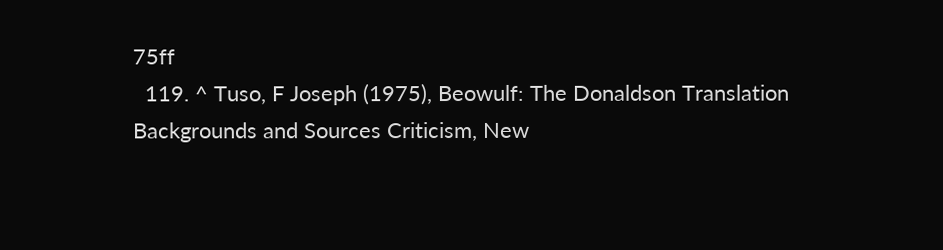75ff
  119. ^ Tuso, F Joseph (1975), Beowulf: The Donaldson Translation Backgrounds and Sources Criticism, New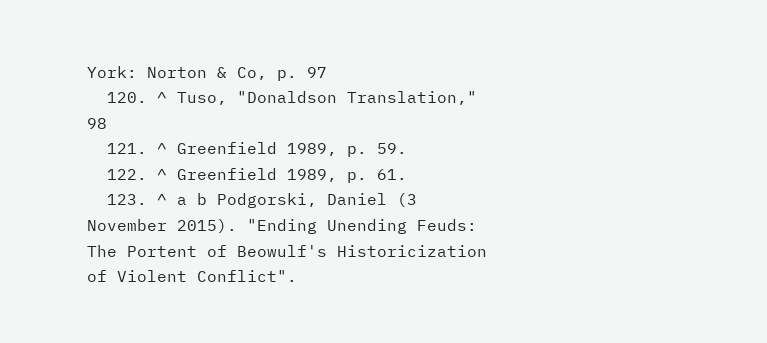York: Norton & Co, p. 97
  120. ^ Tuso, "Donaldson Translation," 98
  121. ^ Greenfield 1989, p. 59.
  122. ^ Greenfield 1989, p. 61.
  123. ^ a b Podgorski, Daniel (3 November 2015). "Ending Unending Feuds: The Portent of Beowulf's Historicization of Violent Conflict".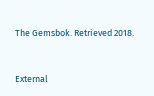The Gemsbok. Retrieved 2018.


External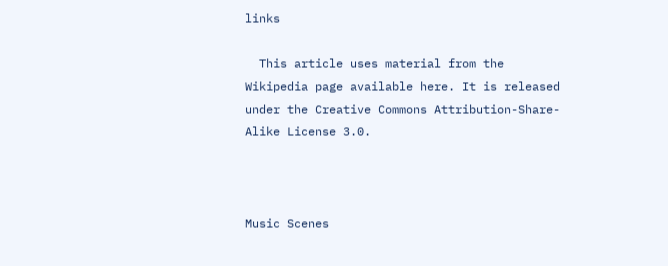links

  This article uses material from the Wikipedia page available here. It is released under the Creative Commons Attribution-Share-Alike License 3.0.



Music Scenes